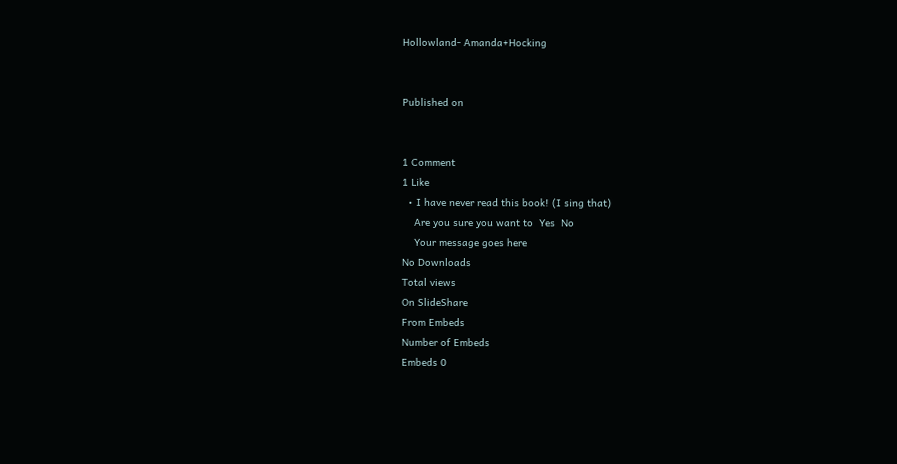Hollowland- Amanda+Hocking


Published on


1 Comment
1 Like
  • I have never read this book! (I sing that)
    Are you sure you want to  Yes  No
    Your message goes here
No Downloads
Total views
On SlideShare
From Embeds
Number of Embeds
Embeds 0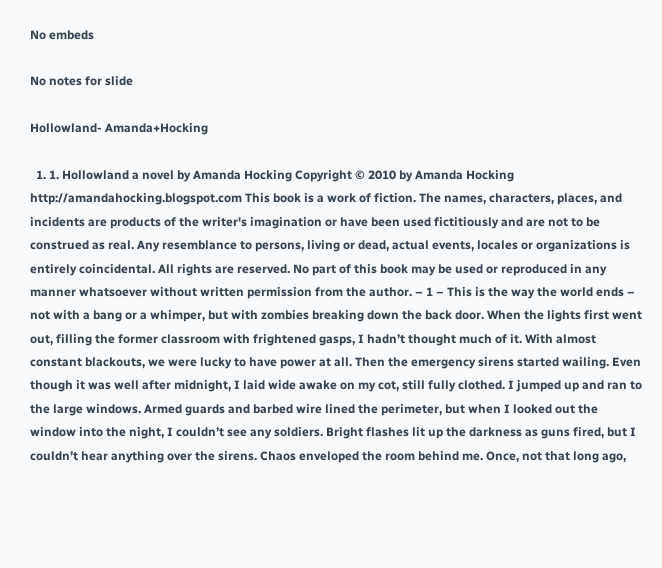No embeds

No notes for slide

Hollowland- Amanda+Hocking

  1. 1. Hollowland a novel by Amanda Hocking Copyright © 2010 by Amanda Hocking http://amandahocking.blogspot.com This book is a work of fiction. The names, characters, places, and incidents are products of the writer's imagination or have been used fictitiously and are not to be construed as real. Any resemblance to persons, living or dead, actual events, locales or organizations is entirely coincidental. All rights are reserved. No part of this book may be used or reproduced in any manner whatsoever without written permission from the author. – 1 – This is the way the world ends – not with a bang or a whimper, but with zombies breaking down the back door. When the lights first went out, filling the former classroom with frightened gasps, I hadn’t thought much of it. With almost constant blackouts, we were lucky to have power at all. Then the emergency sirens started wailing. Even though it was well after midnight, I laid wide awake on my cot, still fully clothed. I jumped up and ran to the large windows. Armed guards and barbed wire lined the perimeter, but when I looked out the window into the night, I couldn’t see any soldiers. Bright flashes lit up the darkness as guns fired, but I couldn’t hear anything over the sirens. Chaos enveloped the room behind me. Once, not that long ago,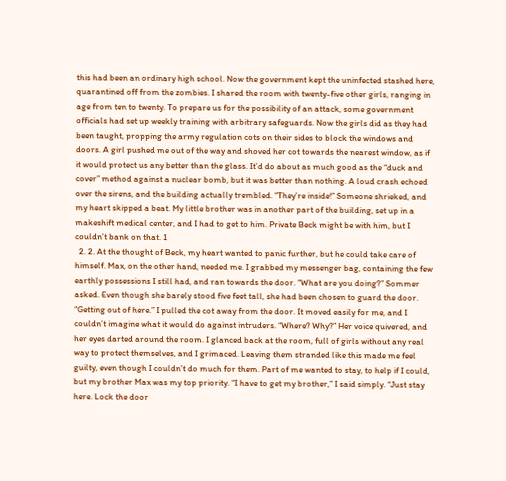this had been an ordinary high school. Now the government kept the uninfected stashed here, quarantined off from the zombies. I shared the room with twenty-five other girls, ranging in age from ten to twenty. To prepare us for the possibility of an attack, some government officials had set up weekly training with arbitrary safeguards. Now the girls did as they had been taught, propping the army regulation cots on their sides to block the windows and doors. A girl pushed me out of the way and shoved her cot towards the nearest window, as if it would protect us any better than the glass. It’d do about as much good as the “duck and cover” method against a nuclear bomb, but it was better than nothing. A loud crash echoed over the sirens, and the building actually trembled. “They’re inside!” Someone shrieked, and my heart skipped a beat. My little brother was in another part of the building, set up in a makeshift medical center, and I had to get to him. Private Beck might be with him, but I couldn’t bank on that. 1
  2. 2. At the thought of Beck, my heart wanted to panic further, but he could take care of himself. Max, on the other hand, needed me. I grabbed my messenger bag, containing the few earthly possessions I still had, and ran towards the door. “What are you doing?” Sommer asked. Even though she barely stood five feet tall, she had been chosen to guard the door. “Getting out of here.” I pulled the cot away from the door. It moved easily for me, and I couldn’t imagine what it would do against intruders. “Where? Why?” Her voice quivered, and her eyes darted around the room. I glanced back at the room, full of girls without any real way to protect themselves, and I grimaced. Leaving them stranded like this made me feel guilty, even though I couldn’t do much for them. Part of me wanted to stay, to help if I could, but my brother Max was my top priority. “I have to get my brother,” I said simply. “Just stay here. Lock the door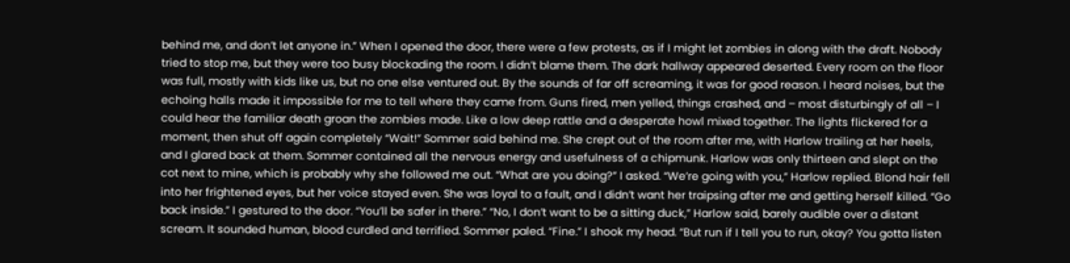behind me, and don’t let anyone in.” When I opened the door, there were a few protests, as if I might let zombies in along with the draft. Nobody tried to stop me, but they were too busy blockading the room. I didn’t blame them. The dark hallway appeared deserted. Every room on the floor was full, mostly with kids like us, but no one else ventured out. By the sounds of far off screaming, it was for good reason. I heard noises, but the echoing halls made it impossible for me to tell where they came from. Guns fired, men yelled, things crashed, and – most disturbingly of all – I could hear the familiar death groan the zombies made. Like a low deep rattle and a desperate howl mixed together. The lights flickered for a moment, then shut off again completely “Wait!” Sommer said behind me. She crept out of the room after me, with Harlow trailing at her heels, and I glared back at them. Sommer contained all the nervous energy and usefulness of a chipmunk. Harlow was only thirteen and slept on the cot next to mine, which is probably why she followed me out. “What are you doing?” I asked. “We’re going with you,” Harlow replied. Blond hair fell into her frightened eyes, but her voice stayed even. She was loyal to a fault, and I didn’t want her traipsing after me and getting herself killed. “Go back inside.” I gestured to the door. “You’ll be safer in there.” “No, I don’t want to be a sitting duck,” Harlow said, barely audible over a distant scream. It sounded human, blood curdled and terrified. Sommer paled. “Fine.” I shook my head. “But run if I tell you to run, okay? You gotta listen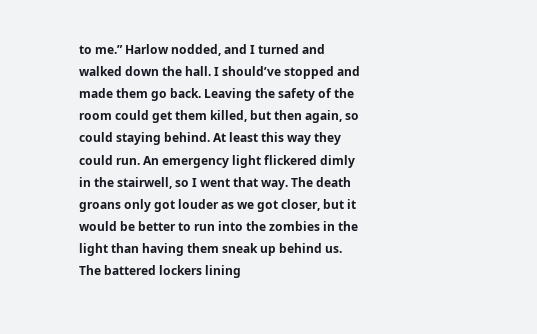to me.” Harlow nodded, and I turned and walked down the hall. I should’ve stopped and made them go back. Leaving the safety of the room could get them killed, but then again, so could staying behind. At least this way they could run. An emergency light flickered dimly in the stairwell, so I went that way. The death groans only got louder as we got closer, but it would be better to run into the zombies in the light than having them sneak up behind us. The battered lockers lining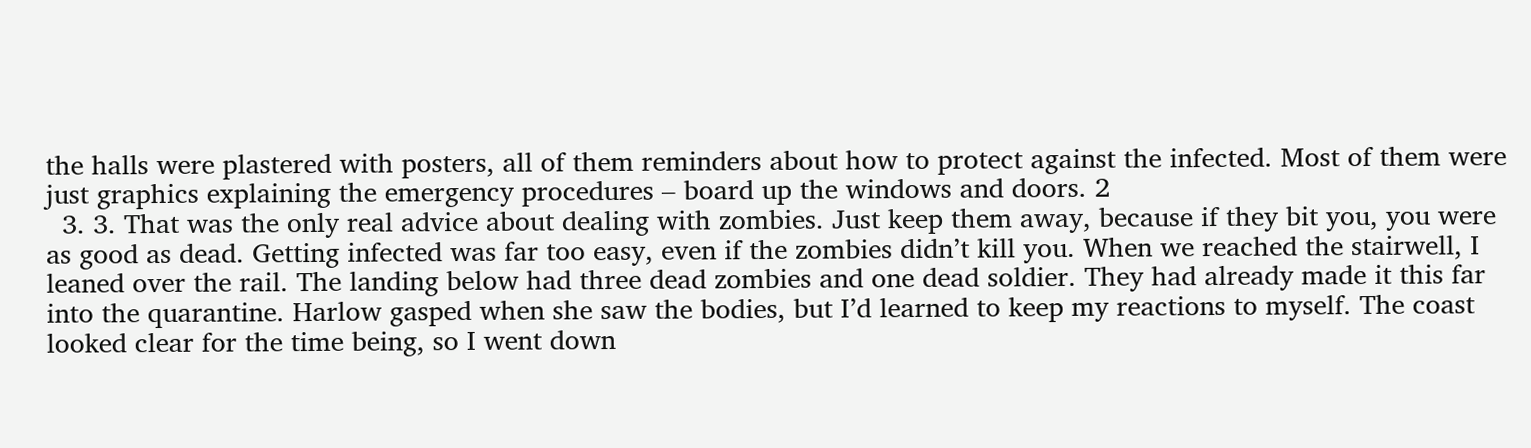the halls were plastered with posters, all of them reminders about how to protect against the infected. Most of them were just graphics explaining the emergency procedures – board up the windows and doors. 2
  3. 3. That was the only real advice about dealing with zombies. Just keep them away, because if they bit you, you were as good as dead. Getting infected was far too easy, even if the zombies didn’t kill you. When we reached the stairwell, I leaned over the rail. The landing below had three dead zombies and one dead soldier. They had already made it this far into the quarantine. Harlow gasped when she saw the bodies, but I’d learned to keep my reactions to myself. The coast looked clear for the time being, so I went down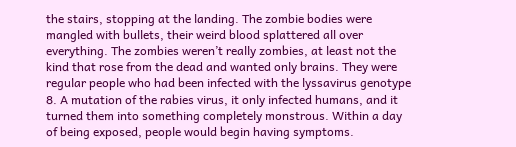the stairs, stopping at the landing. The zombie bodies were mangled with bullets, their weird blood splattered all over everything. The zombies weren’t really zombies, at least not the kind that rose from the dead and wanted only brains. They were regular people who had been infected with the lyssavirus genotype 8. A mutation of the rabies virus, it only infected humans, and it turned them into something completely monstrous. Within a day of being exposed, people would begin having symptoms.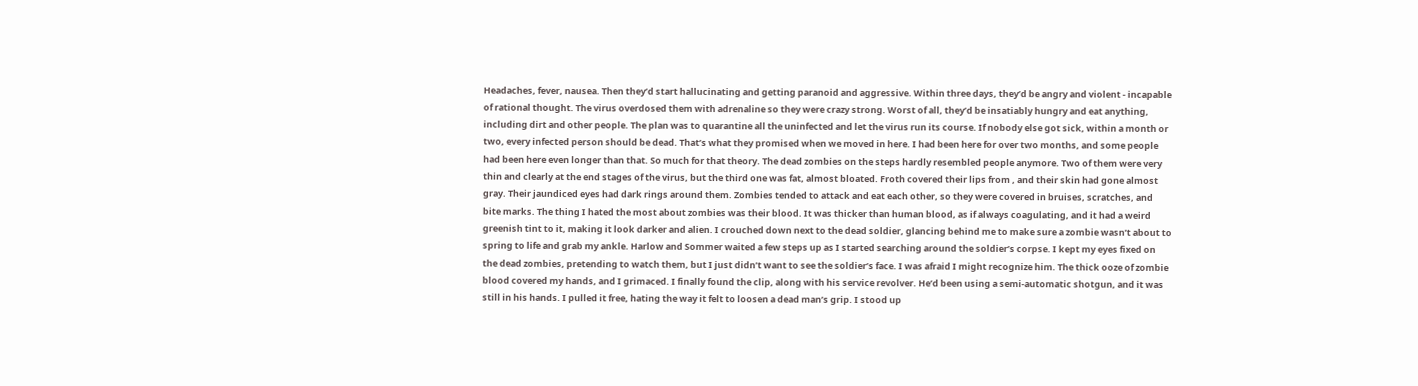Headaches, fever, nausea. Then they’d start hallucinating and getting paranoid and aggressive. Within three days, they’d be angry and violent - incapable of rational thought. The virus overdosed them with adrenaline so they were crazy strong. Worst of all, they’d be insatiably hungry and eat anything, including dirt and other people. The plan was to quarantine all the uninfected and let the virus run its course. If nobody else got sick, within a month or two, every infected person should be dead. That’s what they promised when we moved in here. I had been here for over two months, and some people had been here even longer than that. So much for that theory. The dead zombies on the steps hardly resembled people anymore. Two of them were very thin and clearly at the end stages of the virus, but the third one was fat, almost bloated. Froth covered their lips from , and their skin had gone almost gray. Their jaundiced eyes had dark rings around them. Zombies tended to attack and eat each other, so they were covered in bruises, scratches, and bite marks. The thing I hated the most about zombies was their blood. It was thicker than human blood, as if always coagulating, and it had a weird greenish tint to it, making it look darker and alien. I crouched down next to the dead soldier, glancing behind me to make sure a zombie wasn’t about to spring to life and grab my ankle. Harlow and Sommer waited a few steps up as I started searching around the soldier’s corpse. I kept my eyes fixed on the dead zombies, pretending to watch them, but I just didn’t want to see the soldier’s face. I was afraid I might recognize him. The thick ooze of zombie blood covered my hands, and I grimaced. I finally found the clip, along with his service revolver. He’d been using a semi-automatic shotgun, and it was still in his hands. I pulled it free, hating the way it felt to loosen a dead man’s grip. I stood up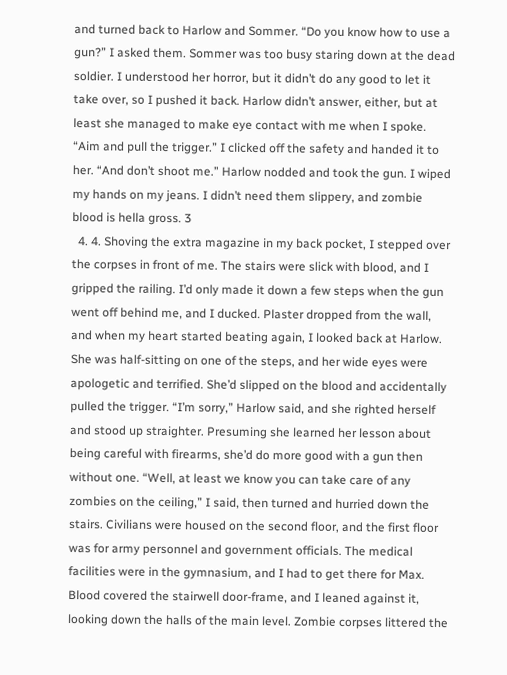and turned back to Harlow and Sommer. “Do you know how to use a gun?” I asked them. Sommer was too busy staring down at the dead soldier. I understood her horror, but it didn’t do any good to let it take over, so I pushed it back. Harlow didn’t answer, either, but at least she managed to make eye contact with me when I spoke. “Aim and pull the trigger.” I clicked off the safety and handed it to her. “And don’t shoot me.” Harlow nodded and took the gun. I wiped my hands on my jeans. I didn’t need them slippery, and zombie blood is hella gross. 3
  4. 4. Shoving the extra magazine in my back pocket, I stepped over the corpses in front of me. The stairs were slick with blood, and I gripped the railing. I’d only made it down a few steps when the gun went off behind me, and I ducked. Plaster dropped from the wall, and when my heart started beating again, I looked back at Harlow. She was half-sitting on one of the steps, and her wide eyes were apologetic and terrified. She’d slipped on the blood and accidentally pulled the trigger. “I’m sorry,” Harlow said, and she righted herself and stood up straighter. Presuming she learned her lesson about being careful with firearms, she’d do more good with a gun then without one. “Well, at least we know you can take care of any zombies on the ceiling,” I said, then turned and hurried down the stairs. Civilians were housed on the second floor, and the first floor was for army personnel and government officials. The medical facilities were in the gymnasium, and I had to get there for Max. Blood covered the stairwell door-frame, and I leaned against it, looking down the halls of the main level. Zombie corpses littered the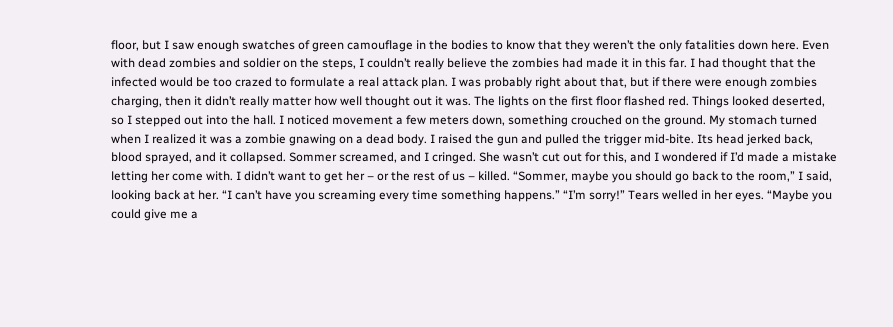floor, but I saw enough swatches of green camouflage in the bodies to know that they weren’t the only fatalities down here. Even with dead zombies and soldier on the steps, I couldn’t really believe the zombies had made it in this far. I had thought that the infected would be too crazed to formulate a real attack plan. I was probably right about that, but if there were enough zombies charging, then it didn’t really matter how well thought out it was. The lights on the first floor flashed red. Things looked deserted, so I stepped out into the hall. I noticed movement a few meters down, something crouched on the ground. My stomach turned when I realized it was a zombie gnawing on a dead body. I raised the gun and pulled the trigger mid-bite. Its head jerked back, blood sprayed, and it collapsed. Sommer screamed, and I cringed. She wasn’t cut out for this, and I wondered if I’d made a mistake letting her come with. I didn’t want to get her – or the rest of us – killed. “Sommer, maybe you should go back to the room,” I said, looking back at her. “I can’t have you screaming every time something happens.” “I’m sorry!” Tears welled in her eyes. “Maybe you could give me a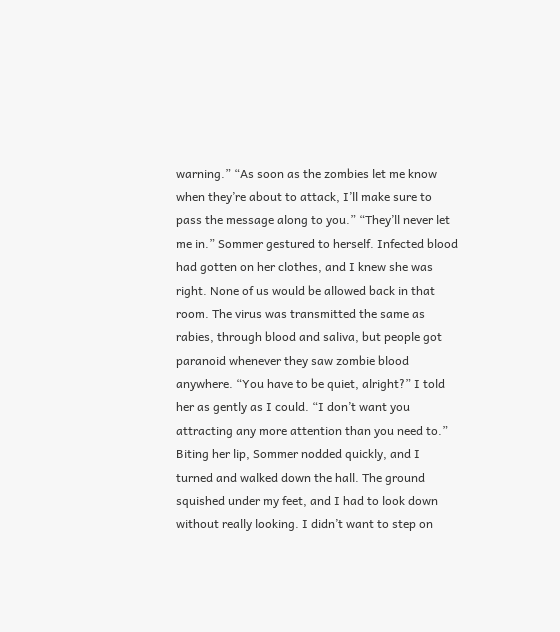warning.” “As soon as the zombies let me know when they’re about to attack, I’ll make sure to pass the message along to you.” “They’ll never let me in.” Sommer gestured to herself. Infected blood had gotten on her clothes, and I knew she was right. None of us would be allowed back in that room. The virus was transmitted the same as rabies, through blood and saliva, but people got paranoid whenever they saw zombie blood anywhere. “You have to be quiet, alright?” I told her as gently as I could. “I don’t want you attracting any more attention than you need to.” Biting her lip, Sommer nodded quickly, and I turned and walked down the hall. The ground squished under my feet, and I had to look down without really looking. I didn’t want to step on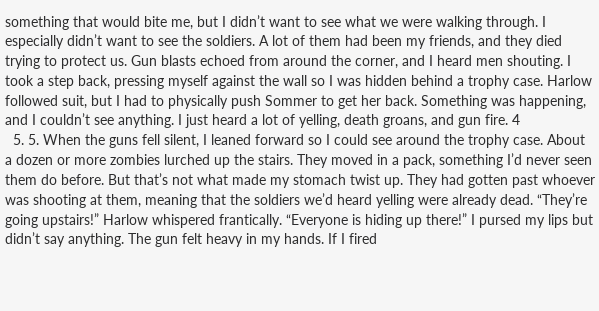something that would bite me, but I didn’t want to see what we were walking through. I especially didn’t want to see the soldiers. A lot of them had been my friends, and they died trying to protect us. Gun blasts echoed from around the corner, and I heard men shouting. I took a step back, pressing myself against the wall so I was hidden behind a trophy case. Harlow followed suit, but I had to physically push Sommer to get her back. Something was happening, and I couldn’t see anything. I just heard a lot of yelling, death groans, and gun fire. 4
  5. 5. When the guns fell silent, I leaned forward so I could see around the trophy case. About a dozen or more zombies lurched up the stairs. They moved in a pack, something I’d never seen them do before. But that’s not what made my stomach twist up. They had gotten past whoever was shooting at them, meaning that the soldiers we’d heard yelling were already dead. “They’re going upstairs!” Harlow whispered frantically. “Everyone is hiding up there!” I pursed my lips but didn’t say anything. The gun felt heavy in my hands. If I fired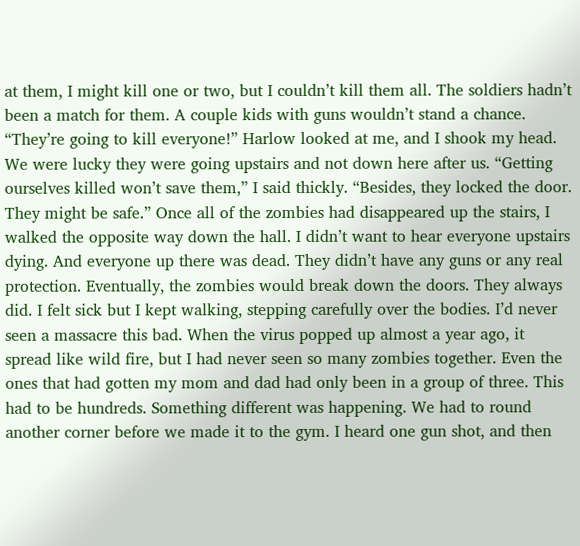at them, I might kill one or two, but I couldn’t kill them all. The soldiers hadn’t been a match for them. A couple kids with guns wouldn’t stand a chance. “They’re going to kill everyone!” Harlow looked at me, and I shook my head. We were lucky they were going upstairs and not down here after us. “Getting ourselves killed won’t save them,” I said thickly. “Besides, they locked the door. They might be safe.” Once all of the zombies had disappeared up the stairs, I walked the opposite way down the hall. I didn’t want to hear everyone upstairs dying. And everyone up there was dead. They didn’t have any guns or any real protection. Eventually, the zombies would break down the doors. They always did. I felt sick but I kept walking, stepping carefully over the bodies. I’d never seen a massacre this bad. When the virus popped up almost a year ago, it spread like wild fire, but I had never seen so many zombies together. Even the ones that had gotten my mom and dad had only been in a group of three. This had to be hundreds. Something different was happening. We had to round another corner before we made it to the gym. I heard one gun shot, and then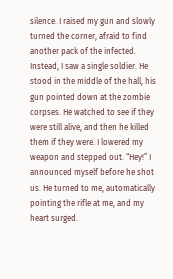silence. I raised my gun and slowly turned the corner, afraid to find another pack of the infected. Instead, I saw a single soldier. He stood in the middle of the hall, his gun pointed down at the zombie corpses. He watched to see if they were still alive, and then he killed them if they were. I lowered my weapon and stepped out. “Hey!” I announced myself before he shot us. He turned to me, automatically pointing the rifle at me, and my heart surged.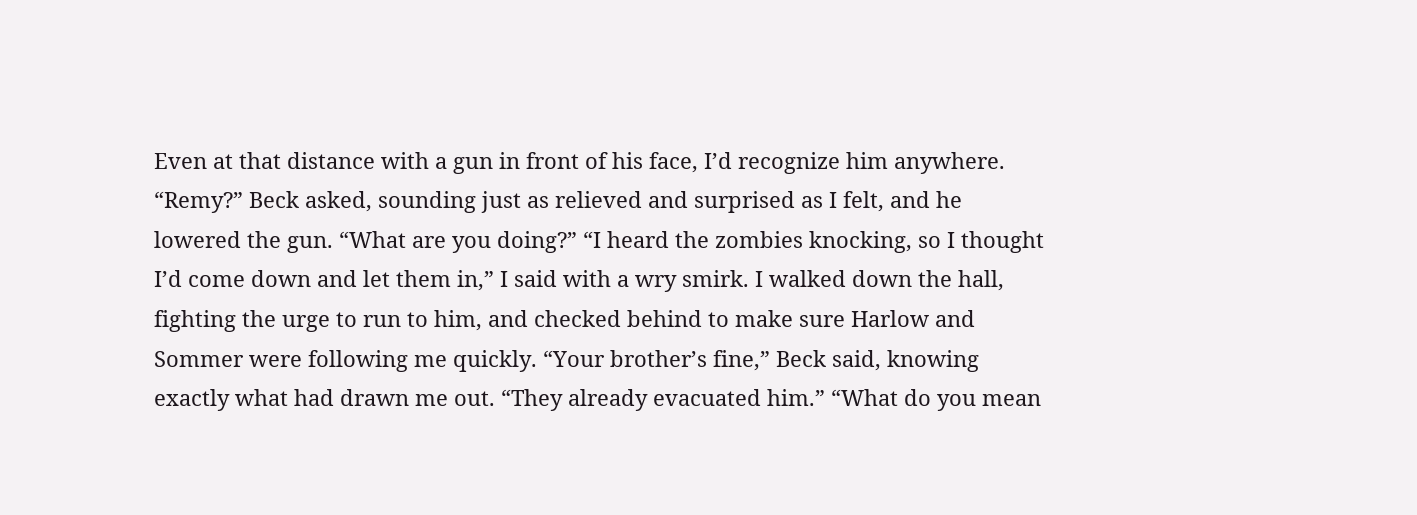Even at that distance with a gun in front of his face, I’d recognize him anywhere. “Remy?” Beck asked, sounding just as relieved and surprised as I felt, and he lowered the gun. “What are you doing?” “I heard the zombies knocking, so I thought I’d come down and let them in,” I said with a wry smirk. I walked down the hall, fighting the urge to run to him, and checked behind to make sure Harlow and Sommer were following me quickly. “Your brother’s fine,” Beck said, knowing exactly what had drawn me out. “They already evacuated him.” “What do you mean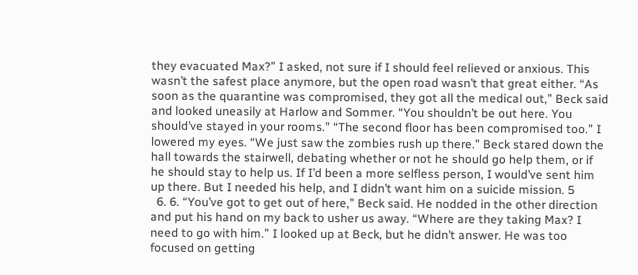they evacuated Max?” I asked, not sure if I should feel relieved or anxious. This wasn’t the safest place anymore, but the open road wasn’t that great either. “As soon as the quarantine was compromised, they got all the medical out,” Beck said and looked uneasily at Harlow and Sommer. “You shouldn’t be out here. You should’ve stayed in your rooms.” “The second floor has been compromised too.” I lowered my eyes. “We just saw the zombies rush up there.” Beck stared down the hall towards the stairwell, debating whether or not he should go help them, or if he should stay to help us. If I’d been a more selfless person, I would’ve sent him up there. But I needed his help, and I didn’t want him on a suicide mission. 5
  6. 6. “You’ve got to get out of here,” Beck said. He nodded in the other direction and put his hand on my back to usher us away. “Where are they taking Max? I need to go with him.” I looked up at Beck, but he didn’t answer. He was too focused on getting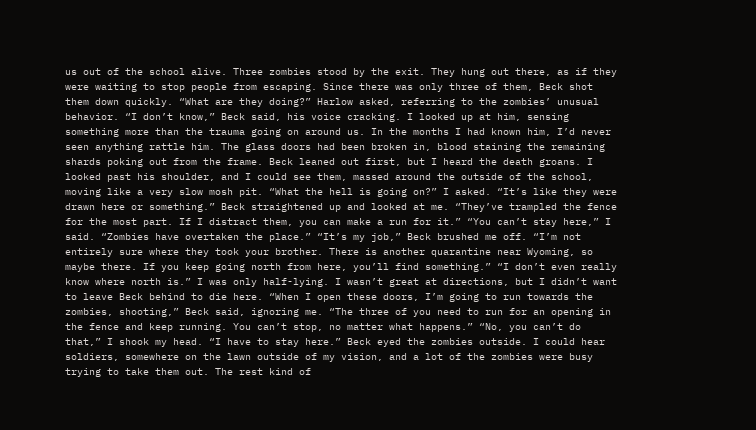us out of the school alive. Three zombies stood by the exit. They hung out there, as if they were waiting to stop people from escaping. Since there was only three of them, Beck shot them down quickly. “What are they doing?” Harlow asked, referring to the zombies’ unusual behavior. “I don’t know,” Beck said, his voice cracking. I looked up at him, sensing something more than the trauma going on around us. In the months I had known him, I’d never seen anything rattle him. The glass doors had been broken in, blood staining the remaining shards poking out from the frame. Beck leaned out first, but I heard the death groans. I looked past his shoulder, and I could see them, massed around the outside of the school, moving like a very slow mosh pit. “What the hell is going on?” I asked. “It’s like they were drawn here or something.” Beck straightened up and looked at me. “They’ve trampled the fence for the most part. If I distract them, you can make a run for it.” “You can’t stay here,” I said. “Zombies have overtaken the place.” “It’s my job,” Beck brushed me off. “I’m not entirely sure where they took your brother. There is another quarantine near Wyoming, so maybe there. If you keep going north from here, you’ll find something.” “I don’t even really know where north is.” I was only half-lying. I wasn’t great at directions, but I didn’t want to leave Beck behind to die here. “When I open these doors, I’m going to run towards the zombies, shooting,” Beck said, ignoring me. “The three of you need to run for an opening in the fence and keep running. You can’t stop, no matter what happens.” “No, you can’t do that,” I shook my head. “I have to stay here.” Beck eyed the zombies outside. I could hear soldiers, somewhere on the lawn outside of my vision, and a lot of the zombies were busy trying to take them out. The rest kind of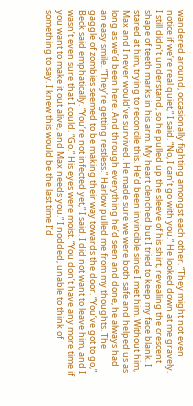wandered around, occasionally fighting amongst each other. “They might not even notice if we’re real quiet,” I said. “No, I can’t go with you.” He looked down at me gravely. I still didn’t understand, so he pulled up the sleeve of his shirt, revealing the crescent shape of teeth marks in his arm. My heart clenched but I tried to keep my face blank. I stared at him, trying to reconcile this. He’d been invincible since I met him. Without him, Max and I never would’ve survived. He made sure we were both safe and helped us as long as we’d been here. And through everything he’d seen and done, he always had an easy smile. “They’re getting restless.” Harlow pulled me from my thoughts. The gaggle of zombies seemed to be making their way towards the door. “You’ve got to go,” Beck said emphatically. “You’re not infected yet,” I said. I did not want to leave him, and I wasn’t even sure that I could. “Go.” His eyes were moist. “You don’t have any more time if you want to make it out alive, and Max needs you.” I nodded, unable to think of something to say. I knew this would be the last time I’d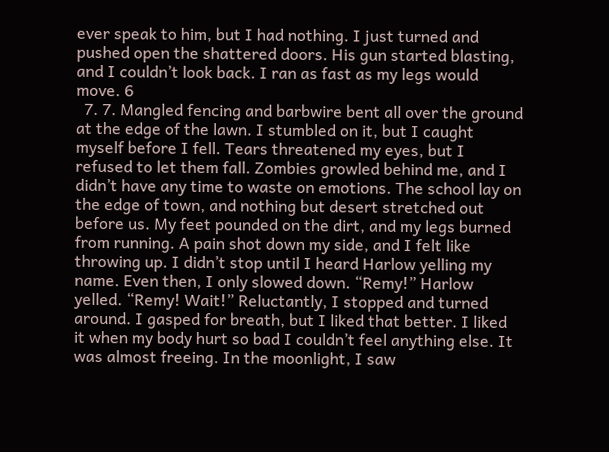ever speak to him, but I had nothing. I just turned and pushed open the shattered doors. His gun started blasting, and I couldn’t look back. I ran as fast as my legs would move. 6
  7. 7. Mangled fencing and barbwire bent all over the ground at the edge of the lawn. I stumbled on it, but I caught myself before I fell. Tears threatened my eyes, but I refused to let them fall. Zombies growled behind me, and I didn’t have any time to waste on emotions. The school lay on the edge of town, and nothing but desert stretched out before us. My feet pounded on the dirt, and my legs burned from running. A pain shot down my side, and I felt like throwing up. I didn’t stop until I heard Harlow yelling my name. Even then, I only slowed down. “Remy!” Harlow yelled. “Remy! Wait!” Reluctantly, I stopped and turned around. I gasped for breath, but I liked that better. I liked it when my body hurt so bad I couldn’t feel anything else. It was almost freeing. In the moonlight, I saw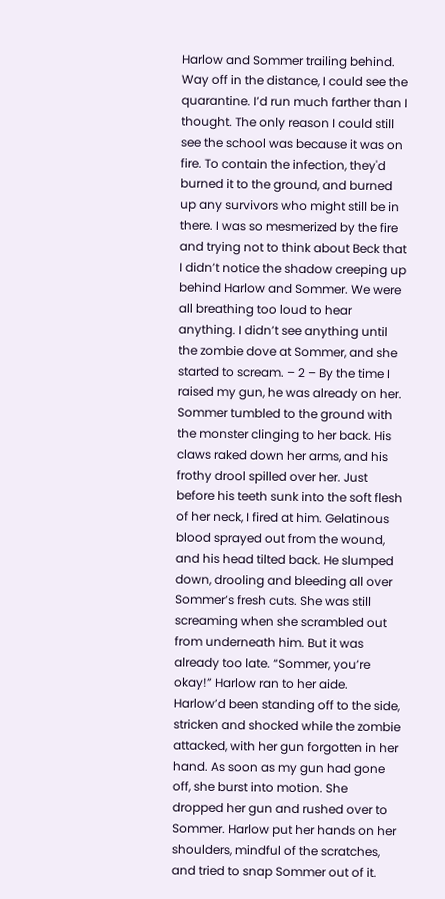Harlow and Sommer trailing behind. Way off in the distance, I could see the quarantine. I’d run much farther than I thought. The only reason I could still see the school was because it was on fire. To contain the infection, they'd burned it to the ground, and burned up any survivors who might still be in there. I was so mesmerized by the fire and trying not to think about Beck that I didn’t notice the shadow creeping up behind Harlow and Sommer. We were all breathing too loud to hear anything. I didn’t see anything until the zombie dove at Sommer, and she started to scream. – 2 – By the time I raised my gun, he was already on her. Sommer tumbled to the ground with the monster clinging to her back. His claws raked down her arms, and his frothy drool spilled over her. Just before his teeth sunk into the soft flesh of her neck, I fired at him. Gelatinous blood sprayed out from the wound, and his head tilted back. He slumped down, drooling and bleeding all over Sommer’s fresh cuts. She was still screaming when she scrambled out from underneath him. But it was already too late. “Sommer, you’re okay!” Harlow ran to her aide. Harlow’d been standing off to the side, stricken and shocked while the zombie attacked, with her gun forgotten in her hand. As soon as my gun had gone off, she burst into motion. She dropped her gun and rushed over to Sommer. Harlow put her hands on her shoulders, mindful of the scratches, and tried to snap Sommer out of it.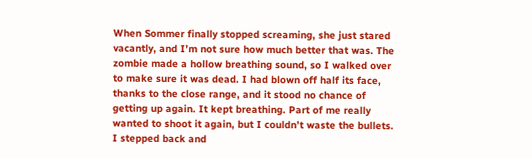When Sommer finally stopped screaming, she just stared vacantly, and I’m not sure how much better that was. The zombie made a hollow breathing sound, so I walked over to make sure it was dead. I had blown off half its face, thanks to the close range, and it stood no chance of getting up again. It kept breathing. Part of me really wanted to shoot it again, but I couldn’t waste the bullets. I stepped back and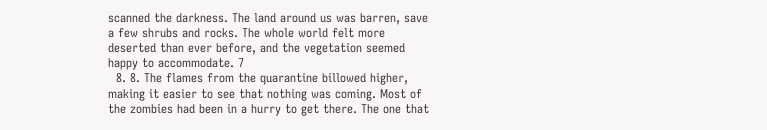scanned the darkness. The land around us was barren, save a few shrubs and rocks. The whole world felt more deserted than ever before, and the vegetation seemed happy to accommodate. 7
  8. 8. The flames from the quarantine billowed higher, making it easier to see that nothing was coming. Most of the zombies had been in a hurry to get there. The one that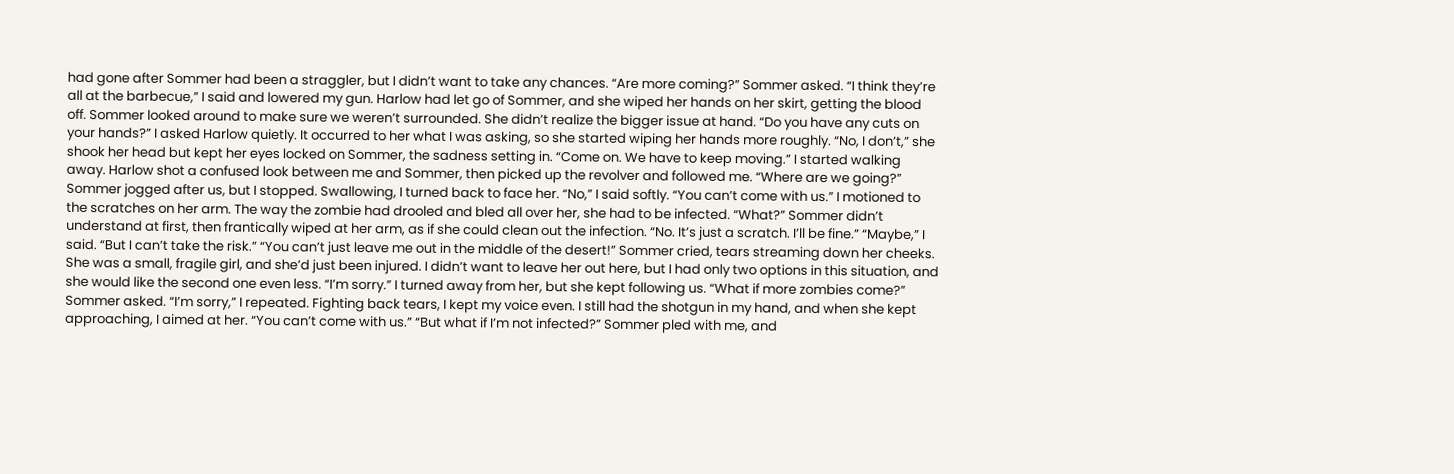had gone after Sommer had been a straggler, but I didn’t want to take any chances. “Are more coming?” Sommer asked. “I think they’re all at the barbecue,” I said and lowered my gun. Harlow had let go of Sommer, and she wiped her hands on her skirt, getting the blood off. Sommer looked around to make sure we weren’t surrounded. She didn’t realize the bigger issue at hand. “Do you have any cuts on your hands?” I asked Harlow quietly. It occurred to her what I was asking, so she started wiping her hands more roughly. “No, I don’t,” she shook her head but kept her eyes locked on Sommer, the sadness setting in. “Come on. We have to keep moving.” I started walking away. Harlow shot a confused look between me and Sommer, then picked up the revolver and followed me. “Where are we going?” Sommer jogged after us, but I stopped. Swallowing, I turned back to face her. “No,” I said softly. “You can’t come with us.” I motioned to the scratches on her arm. The way the zombie had drooled and bled all over her, she had to be infected. “What?” Sommer didn’t understand at first, then frantically wiped at her arm, as if she could clean out the infection. “No. It’s just a scratch. I’ll be fine.” “Maybe,” I said. “But I can’t take the risk.” “You can’t just leave me out in the middle of the desert!” Sommer cried, tears streaming down her cheeks. She was a small, fragile girl, and she’d just been injured. I didn’t want to leave her out here, but I had only two options in this situation, and she would like the second one even less. “I’m sorry.” I turned away from her, but she kept following us. “What if more zombies come?” Sommer asked. “I’m sorry,” I repeated. Fighting back tears, I kept my voice even. I still had the shotgun in my hand, and when she kept approaching, I aimed at her. “You can’t come with us.” “But what if I’m not infected?” Sommer pled with me, and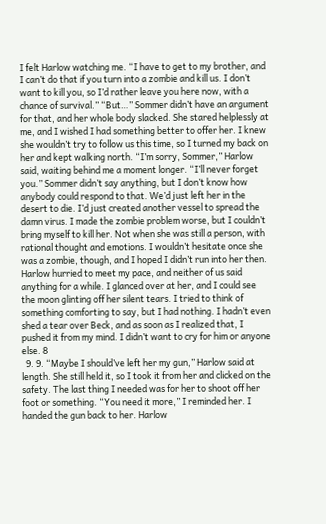I felt Harlow watching me. “I have to get to my brother, and I can’t do that if you turn into a zombie and kill us. I don’t want to kill you, so I’d rather leave you here now, with a chance of survival.” “But…” Sommer didn’t have an argument for that, and her whole body slacked. She stared helplessly at me, and I wished I had something better to offer her. I knew she wouldn’t try to follow us this time, so I turned my back on her and kept walking north. “I’m sorry, Sommer,” Harlow said, waiting behind me a moment longer. “I’ll never forget you.” Sommer didn’t say anything, but I don’t know how anybody could respond to that. We’d just left her in the desert to die. I’d just created another vessel to spread the damn virus. I made the zombie problem worse, but I couldn’t bring myself to kill her. Not when she was still a person, with rational thought and emotions. I wouldn’t hesitate once she was a zombie, though, and I hoped I didn’t run into her then. Harlow hurried to meet my pace, and neither of us said anything for a while. I glanced over at her, and I could see the moon glinting off her silent tears. I tried to think of something comforting to say, but I had nothing. I hadn’t even shed a tear over Beck, and as soon as I realized that, I pushed it from my mind. I didn’t want to cry for him or anyone else. 8
  9. 9. “Maybe I should’ve left her my gun,” Harlow said at length. She still held it, so I took it from her and clicked on the safety. The last thing I needed was for her to shoot off her foot or something. “You need it more,” I reminded her. I handed the gun back to her. Harlow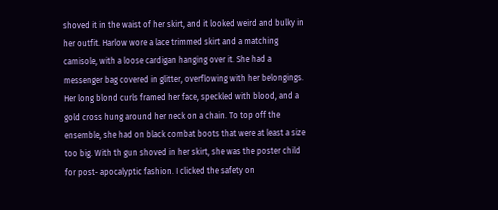shoved it in the waist of her skirt, and it looked weird and bulky in her outfit. Harlow wore a lace trimmed skirt and a matching camisole, with a loose cardigan hanging over it. She had a messenger bag covered in glitter, overflowing with her belongings. Her long blond curls framed her face, speckled with blood, and a gold cross hung around her neck on a chain. To top off the ensemble, she had on black combat boots that were at least a size too big. With th gun shoved in her skirt, she was the poster child for post- apocalyptic fashion. I clicked the safety on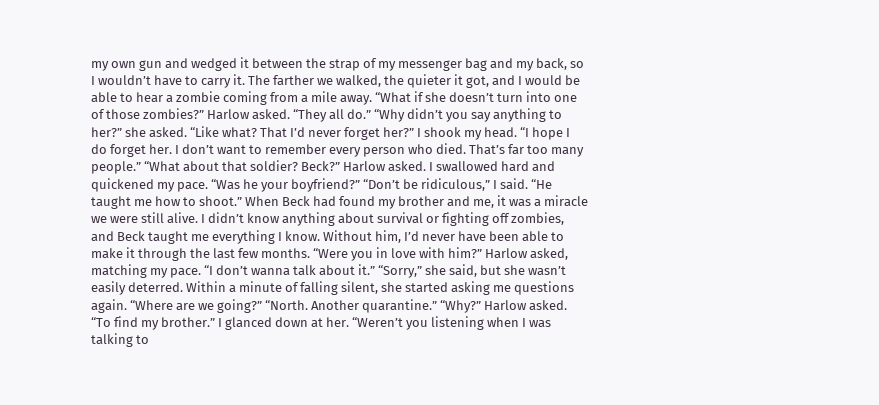my own gun and wedged it between the strap of my messenger bag and my back, so I wouldn’t have to carry it. The farther we walked, the quieter it got, and I would be able to hear a zombie coming from a mile away. “What if she doesn’t turn into one of those zombies?” Harlow asked. “They all do.” “Why didn’t you say anything to her?” she asked. “Like what? That I’d never forget her?” I shook my head. “I hope I do forget her. I don’t want to remember every person who died. That’s far too many people.” “What about that soldier? Beck?” Harlow asked. I swallowed hard and quickened my pace. “Was he your boyfriend?” “Don’t be ridiculous,” I said. “He taught me how to shoot.” When Beck had found my brother and me, it was a miracle we were still alive. I didn’t know anything about survival or fighting off zombies, and Beck taught me everything I know. Without him, I’d never have been able to make it through the last few months. “Were you in love with him?” Harlow asked, matching my pace. “I don’t wanna talk about it.” “Sorry,” she said, but she wasn’t easily deterred. Within a minute of falling silent, she started asking me questions again. “Where are we going?” “North. Another quarantine.” “Why?” Harlow asked. “To find my brother.” I glanced down at her. “Weren’t you listening when I was talking to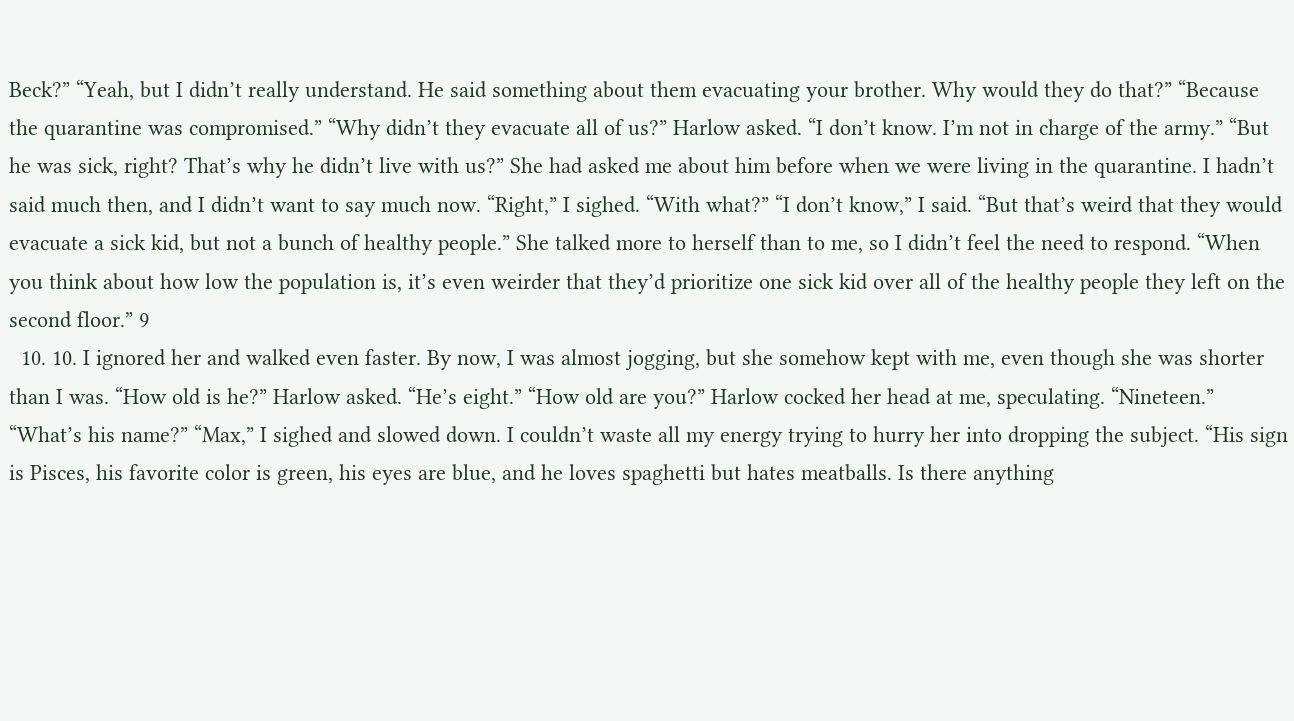Beck?” “Yeah, but I didn’t really understand. He said something about them evacuating your brother. Why would they do that?” “Because the quarantine was compromised.” “Why didn’t they evacuate all of us?” Harlow asked. “I don’t know. I’m not in charge of the army.” “But he was sick, right? That’s why he didn’t live with us?” She had asked me about him before when we were living in the quarantine. I hadn’t said much then, and I didn’t want to say much now. “Right,” I sighed. “With what?” “I don’t know,” I said. “But that’s weird that they would evacuate a sick kid, but not a bunch of healthy people.” She talked more to herself than to me, so I didn’t feel the need to respond. “When you think about how low the population is, it’s even weirder that they’d prioritize one sick kid over all of the healthy people they left on the second floor.” 9
  10. 10. I ignored her and walked even faster. By now, I was almost jogging, but she somehow kept with me, even though she was shorter than I was. “How old is he?” Harlow asked. “He’s eight.” “How old are you?” Harlow cocked her head at me, speculating. “Nineteen.” “What’s his name?” “Max,” I sighed and slowed down. I couldn’t waste all my energy trying to hurry her into dropping the subject. “His sign is Pisces, his favorite color is green, his eyes are blue, and he loves spaghetti but hates meatballs. Is there anything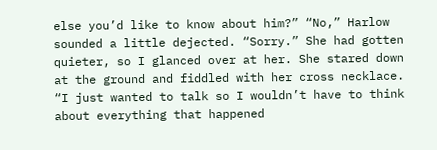else you’d like to know about him?” “No,” Harlow sounded a little dejected. “Sorry.” She had gotten quieter, so I glanced over at her. She stared down at the ground and fiddled with her cross necklace. “I just wanted to talk so I wouldn’t have to think about everything that happened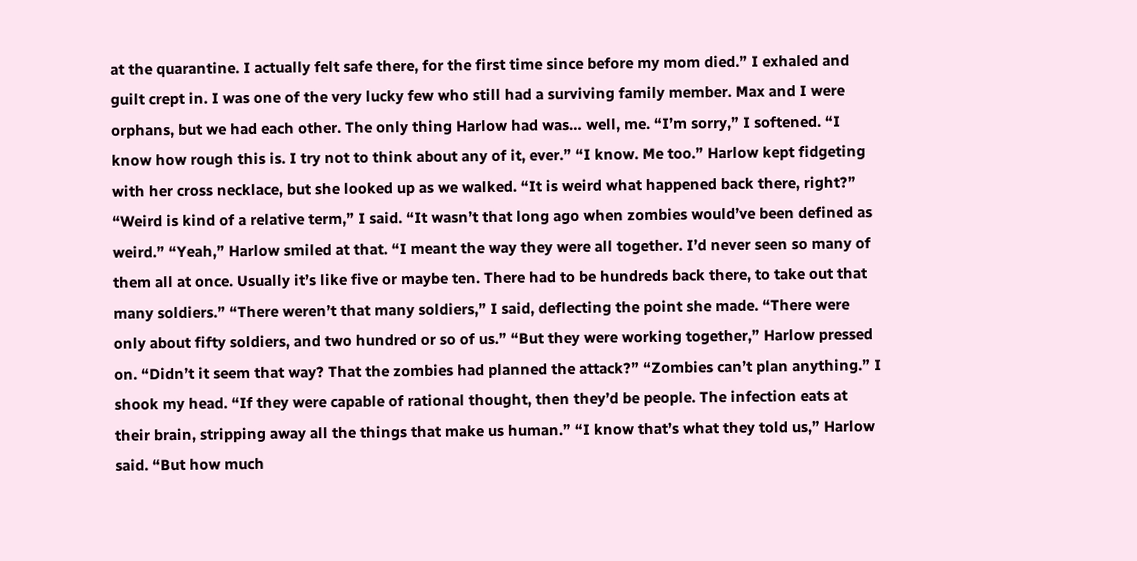at the quarantine. I actually felt safe there, for the first time since before my mom died.” I exhaled and guilt crept in. I was one of the very lucky few who still had a surviving family member. Max and I were orphans, but we had each other. The only thing Harlow had was… well, me. “I’m sorry,” I softened. “I know how rough this is. I try not to think about any of it, ever.” “I know. Me too.” Harlow kept fidgeting with her cross necklace, but she looked up as we walked. “It is weird what happened back there, right?” “Weird is kind of a relative term,” I said. “It wasn’t that long ago when zombies would’ve been defined as weird.” “Yeah,” Harlow smiled at that. “I meant the way they were all together. I’d never seen so many of them all at once. Usually it’s like five or maybe ten. There had to be hundreds back there, to take out that many soldiers.” “There weren’t that many soldiers,” I said, deflecting the point she made. “There were only about fifty soldiers, and two hundred or so of us.” “But they were working together,” Harlow pressed on. “Didn’t it seem that way? That the zombies had planned the attack?” “Zombies can’t plan anything.” I shook my head. “If they were capable of rational thought, then they’d be people. The infection eats at their brain, stripping away all the things that make us human.” “I know that’s what they told us,” Harlow said. “But how much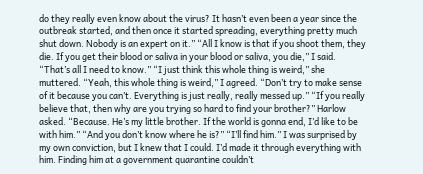do they really even know about the virus? It hasn’t even been a year since the outbreak started, and then once it started spreading, everything pretty much shut down. Nobody is an expert on it.” “All I know is that if you shoot them, they die. If you get their blood or saliva in your blood or saliva, you die,” I said. “That’s all I need to know.” “I just think this whole thing is weird,” she muttered. “Yeah, this whole thing is weird,” I agreed. “Don’t try to make sense of it because you can’t. Everything is just really, really messed up.” “If you really believe that, then why are you trying so hard to find your brother?” Harlow asked. “Because. He’s my little brother. If the world is gonna end, I’d like to be with him.” “And you don’t know where he is?” “I’ll find him.” I was surprised by my own conviction, but I knew that I could. I’d made it through everything with him. Finding him at a government quarantine couldn’t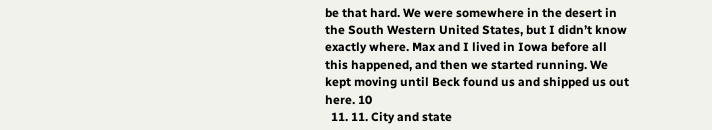be that hard. We were somewhere in the desert in the South Western United States, but I didn’t know exactly where. Max and I lived in Iowa before all this happened, and then we started running. We kept moving until Beck found us and shipped us out here. 10
  11. 11. City and state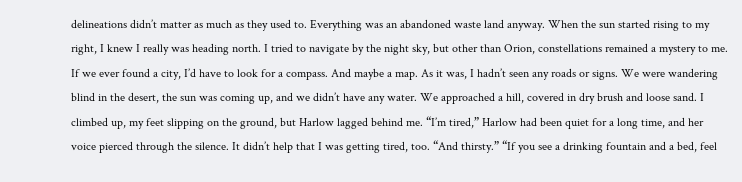delineations didn’t matter as much as they used to. Everything was an abandoned waste land anyway. When the sun started rising to my right, I knew I really was heading north. I tried to navigate by the night sky, but other than Orion, constellations remained a mystery to me. If we ever found a city, I’d have to look for a compass. And maybe a map. As it was, I hadn’t seen any roads or signs. We were wandering blind in the desert, the sun was coming up, and we didn’t have any water. We approached a hill, covered in dry brush and loose sand. I climbed up, my feet slipping on the ground, but Harlow lagged behind me. “I’m tired,” Harlow had been quiet for a long time, and her voice pierced through the silence. It didn’t help that I was getting tired, too. “And thirsty.” “If you see a drinking fountain and a bed, feel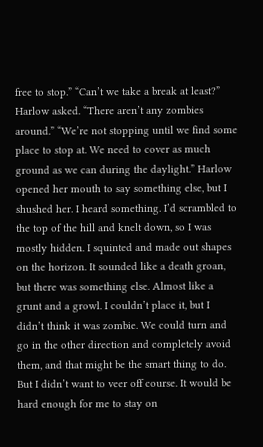free to stop.” “Can’t we take a break at least?” Harlow asked. “There aren’t any zombies around.” “We’re not stopping until we find some place to stop at. We need to cover as much ground as we can during the daylight.” Harlow opened her mouth to say something else, but I shushed her. I heard something. I’d scrambled to the top of the hill and knelt down, so I was mostly hidden. I squinted and made out shapes on the horizon. It sounded like a death groan, but there was something else. Almost like a grunt and a growl. I couldn’t place it, but I didn’t think it was zombie. We could turn and go in the other direction and completely avoid them, and that might be the smart thing to do. But I didn’t want to veer off course. It would be hard enough for me to stay on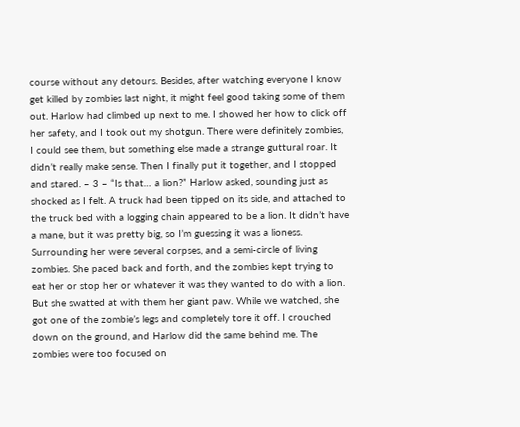course without any detours. Besides, after watching everyone I know get killed by zombies last night, it might feel good taking some of them out. Harlow had climbed up next to me. I showed her how to click off her safety, and I took out my shotgun. There were definitely zombies, I could see them, but something else made a strange guttural roar. It didn’t really make sense. Then I finally put it together, and I stopped and stared. – 3 – “Is that… a lion?” Harlow asked, sounding just as shocked as I felt. A truck had been tipped on its side, and attached to the truck bed with a logging chain appeared to be a lion. It didn’t have a mane, but it was pretty big, so I’m guessing it was a lioness. Surrounding her were several corpses, and a semi-circle of living zombies. She paced back and forth, and the zombies kept trying to eat her or stop her or whatever it was they wanted to do with a lion. But she swatted at with them her giant paw. While we watched, she got one of the zombie’s legs and completely tore it off. I crouched down on the ground, and Harlow did the same behind me. The zombies were too focused on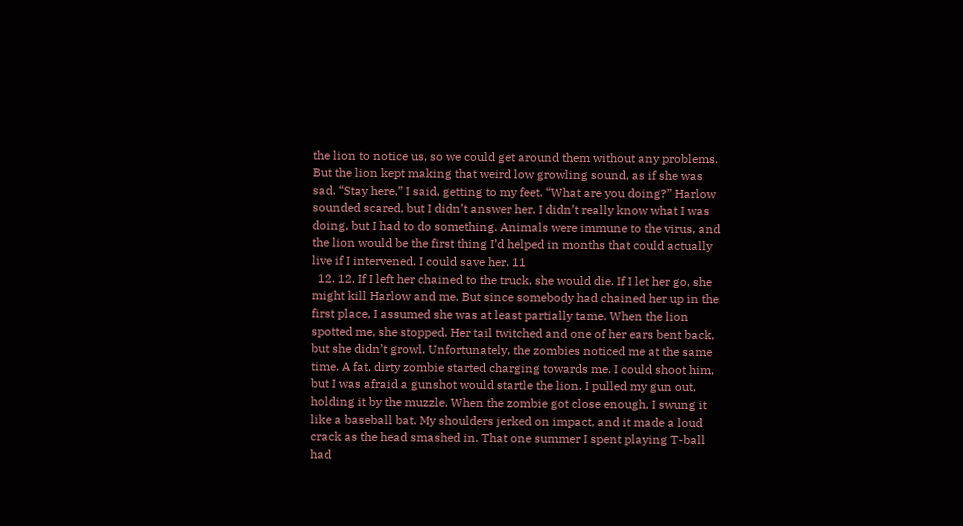the lion to notice us, so we could get around them without any problems. But the lion kept making that weird low growling sound, as if she was sad. “Stay here,” I said, getting to my feet. “What are you doing?” Harlow sounded scared, but I didn’t answer her. I didn’t really know what I was doing, but I had to do something. Animals were immune to the virus, and the lion would be the first thing I’d helped in months that could actually live if I intervened. I could save her. 11
  12. 12. If I left her chained to the truck, she would die. If I let her go, she might kill Harlow and me. But since somebody had chained her up in the first place, I assumed she was at least partially tame. When the lion spotted me, she stopped. Her tail twitched and one of her ears bent back, but she didn’t growl. Unfortunately, the zombies noticed me at the same time. A fat, dirty zombie started charging towards me. I could shoot him, but I was afraid a gunshot would startle the lion. I pulled my gun out, holding it by the muzzle. When the zombie got close enough, I swung it like a baseball bat. My shoulders jerked on impact, and it made a loud crack as the head smashed in. That one summer I spent playing T-ball had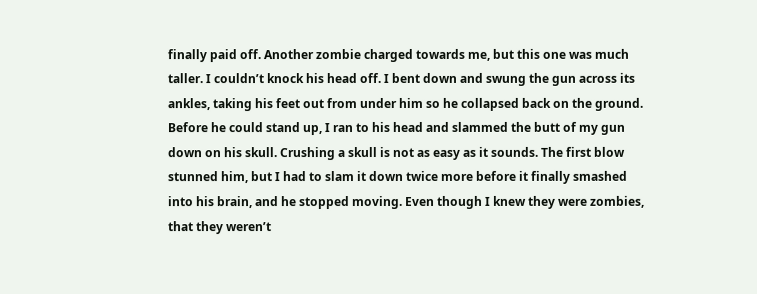finally paid off. Another zombie charged towards me, but this one was much taller. I couldn’t knock his head off. I bent down and swung the gun across its ankles, taking his feet out from under him so he collapsed back on the ground. Before he could stand up, I ran to his head and slammed the butt of my gun down on his skull. Crushing a skull is not as easy as it sounds. The first blow stunned him, but I had to slam it down twice more before it finally smashed into his brain, and he stopped moving. Even though I knew they were zombies, that they weren’t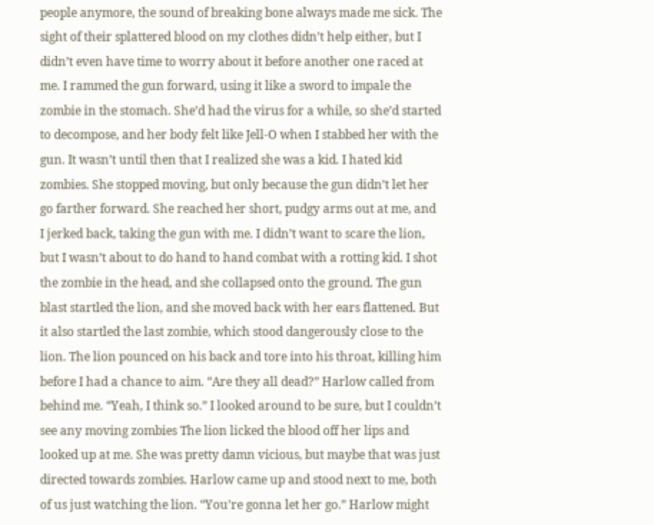people anymore, the sound of breaking bone always made me sick. The sight of their splattered blood on my clothes didn’t help either, but I didn’t even have time to worry about it before another one raced at me. I rammed the gun forward, using it like a sword to impale the zombie in the stomach. She’d had the virus for a while, so she’d started to decompose, and her body felt like Jell-O when I stabbed her with the gun. It wasn’t until then that I realized she was a kid. I hated kid zombies. She stopped moving, but only because the gun didn’t let her go farther forward. She reached her short, pudgy arms out at me, and I jerked back, taking the gun with me. I didn’t want to scare the lion, but I wasn’t about to do hand to hand combat with a rotting kid. I shot the zombie in the head, and she collapsed onto the ground. The gun blast startled the lion, and she moved back with her ears flattened. But it also startled the last zombie, which stood dangerously close to the lion. The lion pounced on his back and tore into his throat, killing him before I had a chance to aim. “Are they all dead?” Harlow called from behind me. “Yeah, I think so.” I looked around to be sure, but I couldn’t see any moving zombies The lion licked the blood off her lips and looked up at me. She was pretty damn vicious, but maybe that was just directed towards zombies. Harlow came up and stood next to me, both of us just watching the lion. “You’re gonna let her go.” Harlow might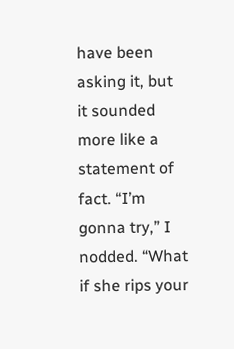have been asking it, but it sounded more like a statement of fact. “I’m gonna try,” I nodded. “What if she rips your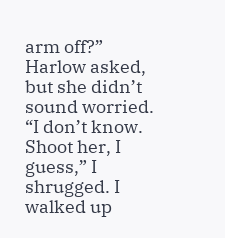arm off?” Harlow asked, but she didn’t sound worried. “I don’t know. Shoot her, I guess,” I shrugged. I walked up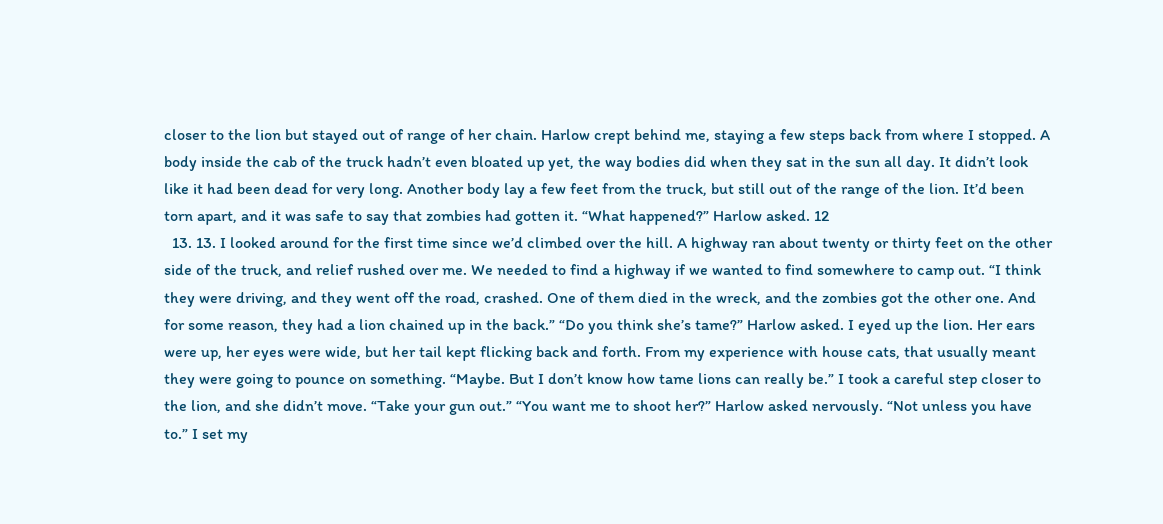closer to the lion but stayed out of range of her chain. Harlow crept behind me, staying a few steps back from where I stopped. A body inside the cab of the truck hadn’t even bloated up yet, the way bodies did when they sat in the sun all day. It didn’t look like it had been dead for very long. Another body lay a few feet from the truck, but still out of the range of the lion. It’d been torn apart, and it was safe to say that zombies had gotten it. “What happened?” Harlow asked. 12
  13. 13. I looked around for the first time since we’d climbed over the hill. A highway ran about twenty or thirty feet on the other side of the truck, and relief rushed over me. We needed to find a highway if we wanted to find somewhere to camp out. “I think they were driving, and they went off the road, crashed. One of them died in the wreck, and the zombies got the other one. And for some reason, they had a lion chained up in the back.” “Do you think she’s tame?” Harlow asked. I eyed up the lion. Her ears were up, her eyes were wide, but her tail kept flicking back and forth. From my experience with house cats, that usually meant they were going to pounce on something. “Maybe. But I don’t know how tame lions can really be.” I took a careful step closer to the lion, and she didn’t move. “Take your gun out.” “You want me to shoot her?” Harlow asked nervously. “Not unless you have to.” I set my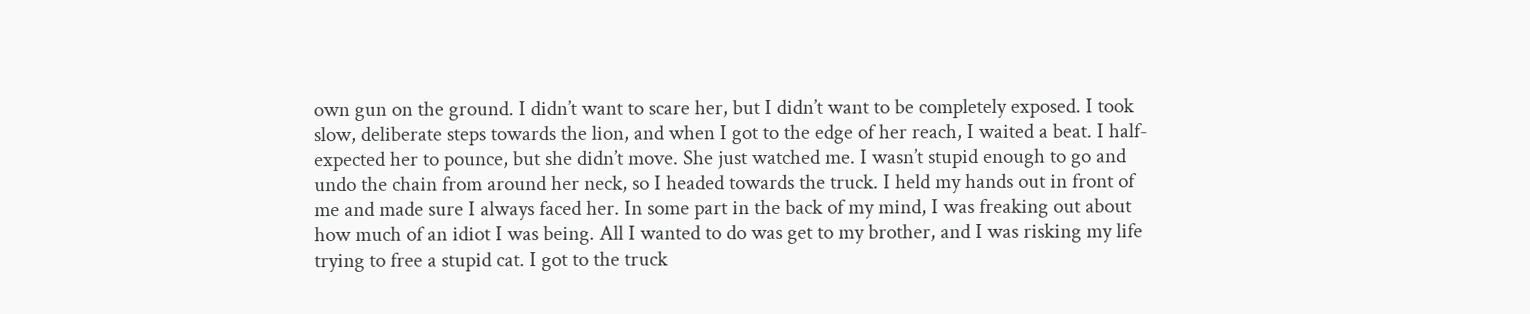own gun on the ground. I didn’t want to scare her, but I didn’t want to be completely exposed. I took slow, deliberate steps towards the lion, and when I got to the edge of her reach, I waited a beat. I half-expected her to pounce, but she didn’t move. She just watched me. I wasn’t stupid enough to go and undo the chain from around her neck, so I headed towards the truck. I held my hands out in front of me and made sure I always faced her. In some part in the back of my mind, I was freaking out about how much of an idiot I was being. All I wanted to do was get to my brother, and I was risking my life trying to free a stupid cat. I got to the truck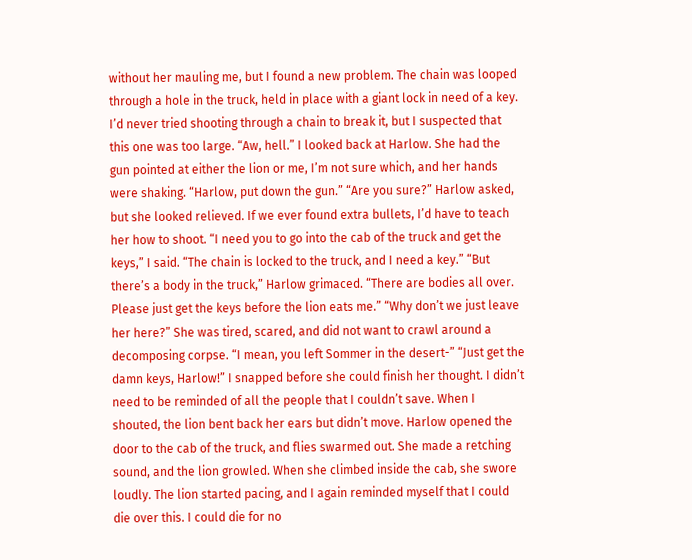without her mauling me, but I found a new problem. The chain was looped through a hole in the truck, held in place with a giant lock in need of a key. I’d never tried shooting through a chain to break it, but I suspected that this one was too large. “Aw, hell.” I looked back at Harlow. She had the gun pointed at either the lion or me, I’m not sure which, and her hands were shaking. “Harlow, put down the gun.” “Are you sure?” Harlow asked, but she looked relieved. If we ever found extra bullets, I’d have to teach her how to shoot. “I need you to go into the cab of the truck and get the keys,” I said. “The chain is locked to the truck, and I need a key.” “But there’s a body in the truck,” Harlow grimaced. “There are bodies all over. Please just get the keys before the lion eats me.” “Why don’t we just leave her here?” She was tired, scared, and did not want to crawl around a decomposing corpse. “I mean, you left Sommer in the desert-” “Just get the damn keys, Harlow!” I snapped before she could finish her thought. I didn’t need to be reminded of all the people that I couldn’t save. When I shouted, the lion bent back her ears but didn’t move. Harlow opened the door to the cab of the truck, and flies swarmed out. She made a retching sound, and the lion growled. When she climbed inside the cab, she swore loudly. The lion started pacing, and I again reminded myself that I could die over this. I could die for no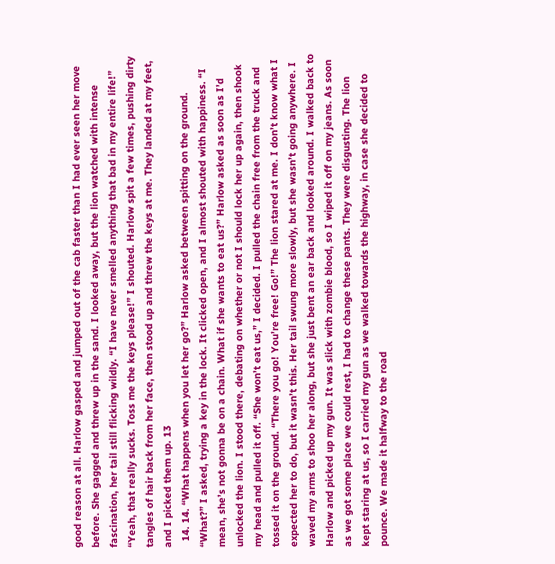good reason at all. Harlow gasped and jumped out of the cab faster than I had ever seen her move before. She gagged and threw up in the sand. I looked away, but the lion watched with intense fascination, her tail still flicking wildly. “I have never smelled anything that bad in my entire life!” “Yeah, that really sucks. Toss me the keys please!” I shouted. Harlow spit a few times, pushing dirty tangles of hair back from her face, then stood up and threw the keys at me. They landed at my feet, and I picked them up. 13
  14. 14. “What happens when you let her go?” Harlow asked between spitting on the ground. “What?” I asked, trying a key in the lock. It clicked open, and I almost shouted with happiness. “I mean, she’s not gonna be on a chain. What if she wants to eat us?” Harlow asked as soon as I’d unlocked the lion. I stood there, debating on whether or not I should lock her up again, then shook my head and pulled it off. “She won’t eat us,” I decided. I pulled the chain free from the truck and tossed it on the ground. “There you go! You’re free! Go!” The lion stared at me. I don’t know what I expected her to do, but it wasn’t this. Her tail swung more slowly, but she wasn’t going anywhere. I waved my arms to shoo her along, but she just bent an ear back and looked around. I walked back to Harlow and picked up my gun. It was slick with zombie blood, so I wiped it off on my jeans. As soon as we got some place we could rest, I had to change these pants. They were disgusting. The lion kept staring at us, so I carried my gun as we walked towards the highway, in case she decided to pounce. We made it halfway to the road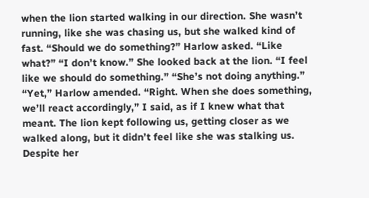when the lion started walking in our direction. She wasn’t running, like she was chasing us, but she walked kind of fast. “Should we do something?” Harlow asked. “Like what?” “I don’t know.” She looked back at the lion. “I feel like we should do something.” “She’s not doing anything.” “Yet,” Harlow amended. “Right. When she does something, we’ll react accordingly,” I said, as if I knew what that meant. The lion kept following us, getting closer as we walked along, but it didn’t feel like she was stalking us. Despite her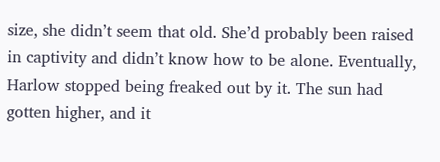size, she didn’t seem that old. She’d probably been raised in captivity and didn’t know how to be alone. Eventually, Harlow stopped being freaked out by it. The sun had gotten higher, and it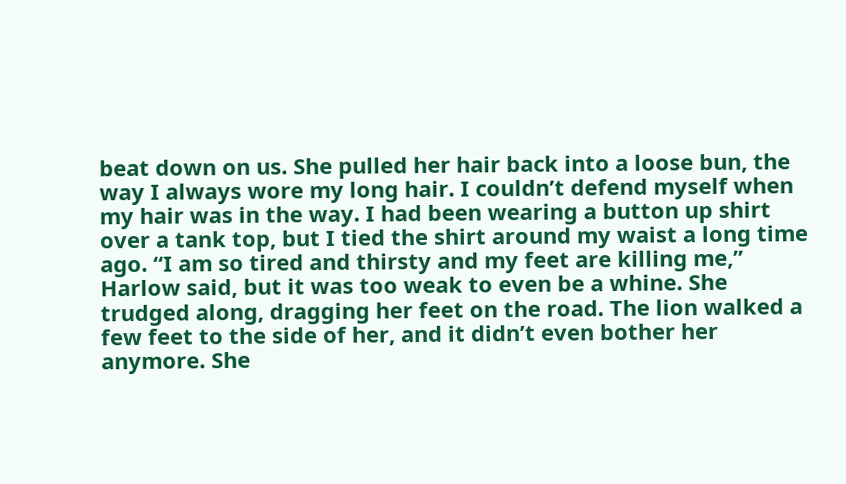beat down on us. She pulled her hair back into a loose bun, the way I always wore my long hair. I couldn’t defend myself when my hair was in the way. I had been wearing a button up shirt over a tank top, but I tied the shirt around my waist a long time ago. “I am so tired and thirsty and my feet are killing me,” Harlow said, but it was too weak to even be a whine. She trudged along, dragging her feet on the road. The lion walked a few feet to the side of her, and it didn’t even bother her anymore. She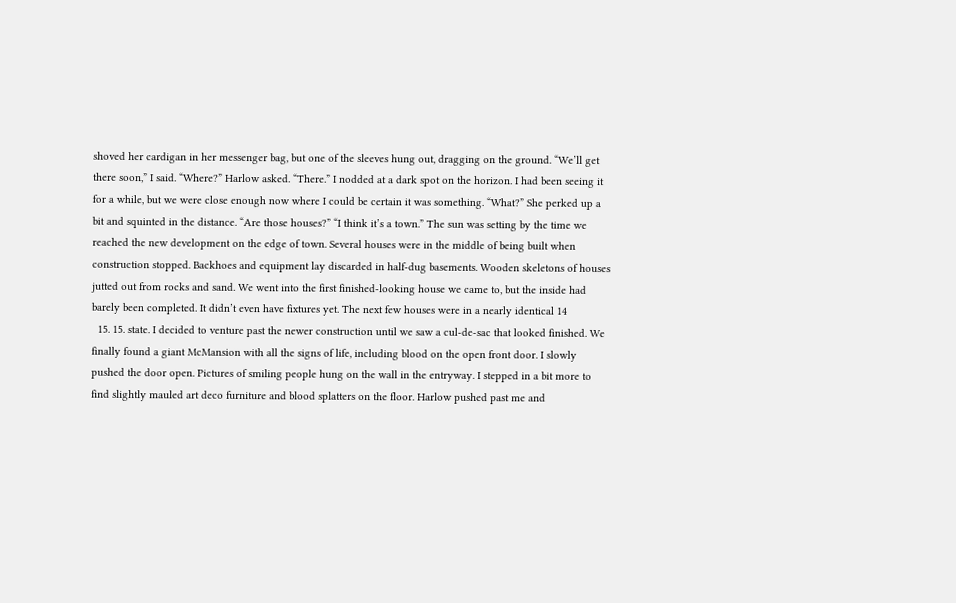shoved her cardigan in her messenger bag, but one of the sleeves hung out, dragging on the ground. “We’ll get there soon,” I said. “Where?” Harlow asked. “There.” I nodded at a dark spot on the horizon. I had been seeing it for a while, but we were close enough now where I could be certain it was something. “What?” She perked up a bit and squinted in the distance. “Are those houses?” “I think it’s a town.” The sun was setting by the time we reached the new development on the edge of town. Several houses were in the middle of being built when construction stopped. Backhoes and equipment lay discarded in half-dug basements. Wooden skeletons of houses jutted out from rocks and sand. We went into the first finished-looking house we came to, but the inside had barely been completed. It didn’t even have fixtures yet. The next few houses were in a nearly identical 14
  15. 15. state. I decided to venture past the newer construction until we saw a cul-de-sac that looked finished. We finally found a giant McMansion with all the signs of life, including blood on the open front door. I slowly pushed the door open. Pictures of smiling people hung on the wall in the entryway. I stepped in a bit more to find slightly mauled art deco furniture and blood splatters on the floor. Harlow pushed past me and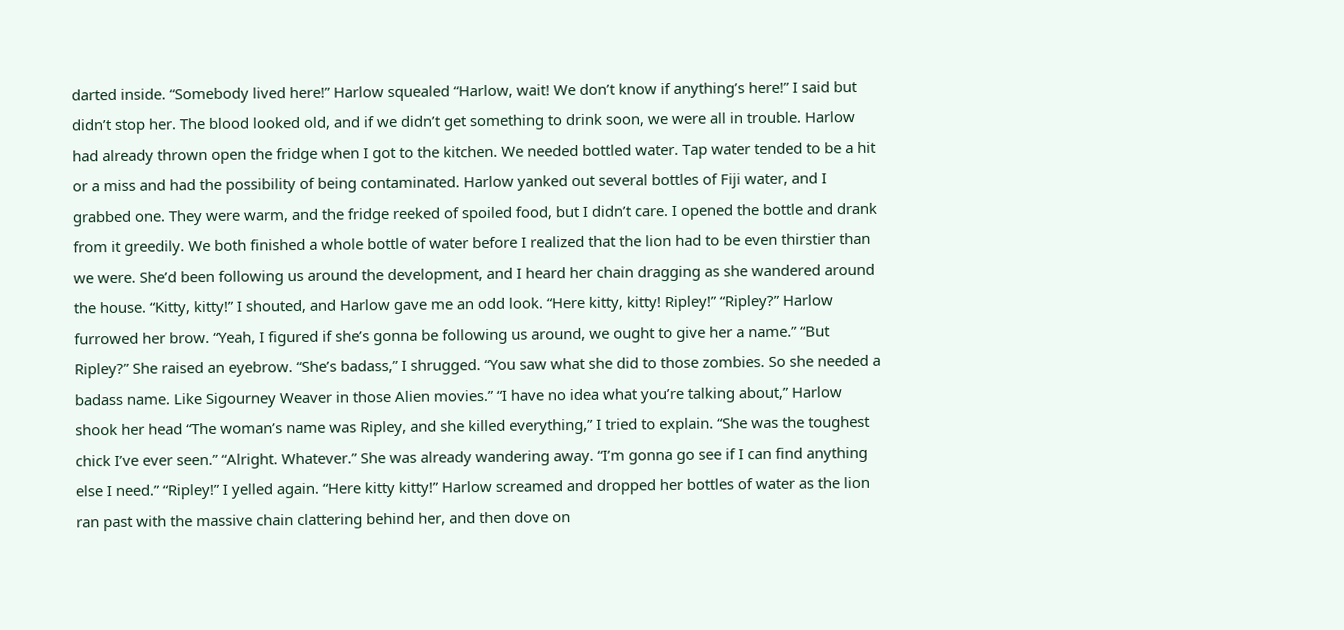darted inside. “Somebody lived here!” Harlow squealed “Harlow, wait! We don’t know if anything’s here!” I said but didn’t stop her. The blood looked old, and if we didn’t get something to drink soon, we were all in trouble. Harlow had already thrown open the fridge when I got to the kitchen. We needed bottled water. Tap water tended to be a hit or a miss and had the possibility of being contaminated. Harlow yanked out several bottles of Fiji water, and I grabbed one. They were warm, and the fridge reeked of spoiled food, but I didn’t care. I opened the bottle and drank from it greedily. We both finished a whole bottle of water before I realized that the lion had to be even thirstier than we were. She’d been following us around the development, and I heard her chain dragging as she wandered around the house. “Kitty, kitty!” I shouted, and Harlow gave me an odd look. “Here kitty, kitty! Ripley!” “Ripley?” Harlow furrowed her brow. “Yeah, I figured if she’s gonna be following us around, we ought to give her a name.” “But Ripley?” She raised an eyebrow. “She’s badass,” I shrugged. “You saw what she did to those zombies. So she needed a badass name. Like Sigourney Weaver in those Alien movies.” “I have no idea what you’re talking about,” Harlow shook her head “The woman’s name was Ripley, and she killed everything,” I tried to explain. “She was the toughest chick I’ve ever seen.” “Alright. Whatever.” She was already wandering away. “I’m gonna go see if I can find anything else I need.” “Ripley!” I yelled again. “Here kitty kitty!” Harlow screamed and dropped her bottles of water as the lion ran past with the massive chain clattering behind her, and then dove on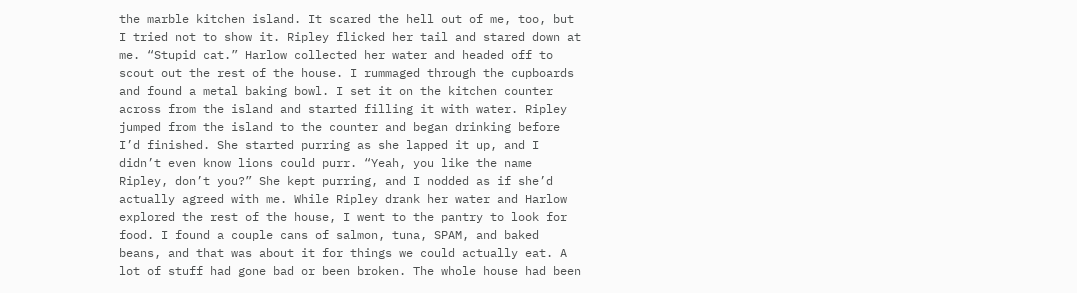the marble kitchen island. It scared the hell out of me, too, but I tried not to show it. Ripley flicked her tail and stared down at me. “Stupid cat.” Harlow collected her water and headed off to scout out the rest of the house. I rummaged through the cupboards and found a metal baking bowl. I set it on the kitchen counter across from the island and started filling it with water. Ripley jumped from the island to the counter and began drinking before I’d finished. She started purring as she lapped it up, and I didn’t even know lions could purr. “Yeah, you like the name Ripley, don’t you?” She kept purring, and I nodded as if she’d actually agreed with me. While Ripley drank her water and Harlow explored the rest of the house, I went to the pantry to look for food. I found a couple cans of salmon, tuna, SPAM, and baked beans, and that was about it for things we could actually eat. A lot of stuff had gone bad or been broken. The whole house had been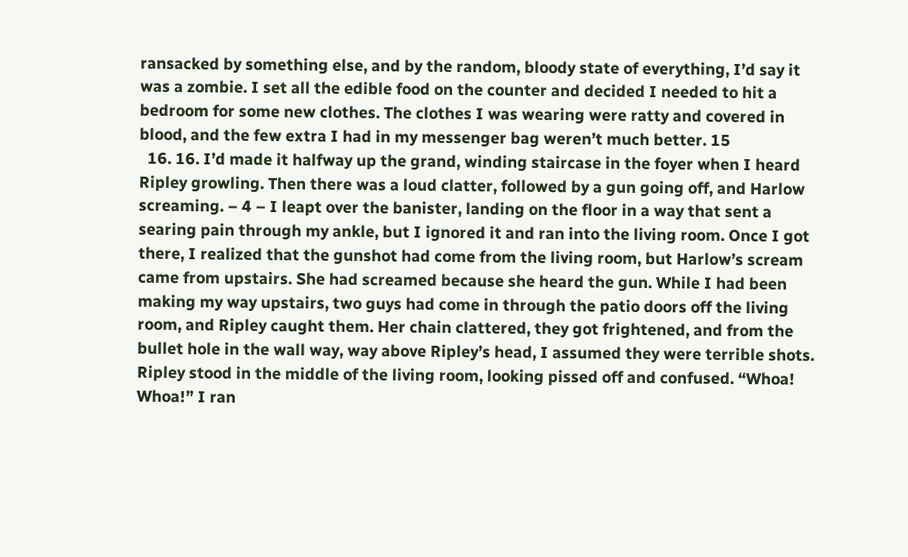ransacked by something else, and by the random, bloody state of everything, I’d say it was a zombie. I set all the edible food on the counter and decided I needed to hit a bedroom for some new clothes. The clothes I was wearing were ratty and covered in blood, and the few extra I had in my messenger bag weren’t much better. 15
  16. 16. I’d made it halfway up the grand, winding staircase in the foyer when I heard Ripley growling. Then there was a loud clatter, followed by a gun going off, and Harlow screaming. – 4 – I leapt over the banister, landing on the floor in a way that sent a searing pain through my ankle, but I ignored it and ran into the living room. Once I got there, I realized that the gunshot had come from the living room, but Harlow’s scream came from upstairs. She had screamed because she heard the gun. While I had been making my way upstairs, two guys had come in through the patio doors off the living room, and Ripley caught them. Her chain clattered, they got frightened, and from the bullet hole in the wall way, way above Ripley’s head, I assumed they were terrible shots. Ripley stood in the middle of the living room, looking pissed off and confused. “Whoa! Whoa!” I ran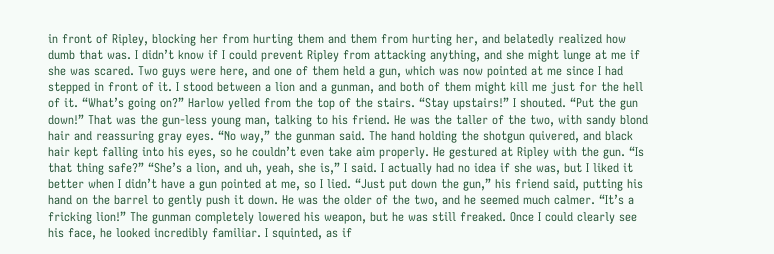in front of Ripley, blocking her from hurting them and them from hurting her, and belatedly realized how dumb that was. I didn’t know if I could prevent Ripley from attacking anything, and she might lunge at me if she was scared. Two guys were here, and one of them held a gun, which was now pointed at me since I had stepped in front of it. I stood between a lion and a gunman, and both of them might kill me just for the hell of it. “What’s going on?” Harlow yelled from the top of the stairs. “Stay upstairs!” I shouted. “Put the gun down!” That was the gun-less young man, talking to his friend. He was the taller of the two, with sandy blond hair and reassuring gray eyes. “No way,” the gunman said. The hand holding the shotgun quivered, and black hair kept falling into his eyes, so he couldn’t even take aim properly. He gestured at Ripley with the gun. “Is that thing safe?” “She’s a lion, and uh, yeah, she is,” I said. I actually had no idea if she was, but I liked it better when I didn’t have a gun pointed at me, so I lied. “Just put down the gun,” his friend said, putting his hand on the barrel to gently push it down. He was the older of the two, and he seemed much calmer. “It’s a fricking lion!” The gunman completely lowered his weapon, but he was still freaked. Once I could clearly see his face, he looked incredibly familiar. I squinted, as if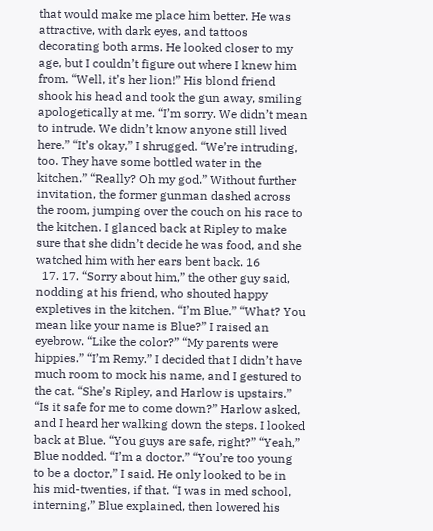that would make me place him better. He was attractive, with dark eyes, and tattoos decorating both arms. He looked closer to my age, but I couldn’t figure out where I knew him from. “Well, it’s her lion!” His blond friend shook his head and took the gun away, smiling apologetically at me. “I’m sorry. We didn’t mean to intrude. We didn’t know anyone still lived here.” “It’s okay,” I shrugged. “We’re intruding, too. They have some bottled water in the kitchen.” “Really? Oh my god.” Without further invitation, the former gunman dashed across the room, jumping over the couch on his race to the kitchen. I glanced back at Ripley to make sure that she didn’t decide he was food, and she watched him with her ears bent back. 16
  17. 17. “Sorry about him,” the other guy said, nodding at his friend, who shouted happy expletives in the kitchen. “I’m Blue.” “What? You mean like your name is Blue?” I raised an eyebrow. “Like the color?” “My parents were hippies.” “I’m Remy.” I decided that I didn’t have much room to mock his name, and I gestured to the cat. “She’s Ripley, and Harlow is upstairs.” “Is it safe for me to come down?” Harlow asked, and I heard her walking down the steps. I looked back at Blue. “You guys are safe, right?” “Yeah,” Blue nodded. “I’m a doctor.” “You’re too young to be a doctor,” I said. He only looked to be in his mid-twenties, if that. “I was in med school, interning,” Blue explained, then lowered his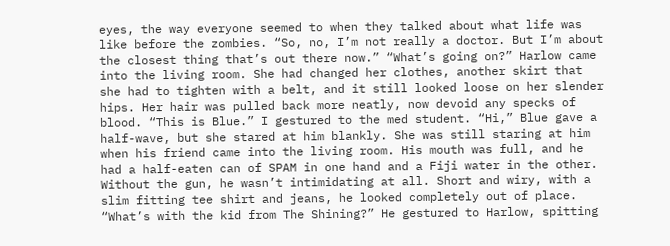eyes, the way everyone seemed to when they talked about what life was like before the zombies. “So, no, I’m not really a doctor. But I’m about the closest thing that’s out there now.” “What’s going on?” Harlow came into the living room. She had changed her clothes, another skirt that she had to tighten with a belt, and it still looked loose on her slender hips. Her hair was pulled back more neatly, now devoid any specks of blood. “This is Blue.” I gestured to the med student. “Hi,” Blue gave a half-wave, but she stared at him blankly. She was still staring at him when his friend came into the living room. His mouth was full, and he had a half-eaten can of SPAM in one hand and a Fiji water in the other. Without the gun, he wasn’t intimidating at all. Short and wiry, with a slim fitting tee shirt and jeans, he looked completely out of place. “What’s with the kid from The Shining?” He gestured to Harlow, spitting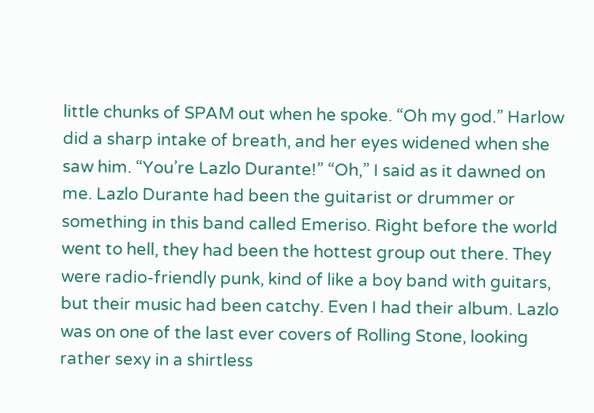little chunks of SPAM out when he spoke. “Oh my god.” Harlow did a sharp intake of breath, and her eyes widened when she saw him. “You’re Lazlo Durante!” “Oh,” I said as it dawned on me. Lazlo Durante had been the guitarist or drummer or something in this band called Emeriso. Right before the world went to hell, they had been the hottest group out there. They were radio-friendly punk, kind of like a boy band with guitars, but their music had been catchy. Even I had their album. Lazlo was on one of the last ever covers of Rolling Stone, looking rather sexy in a shirtless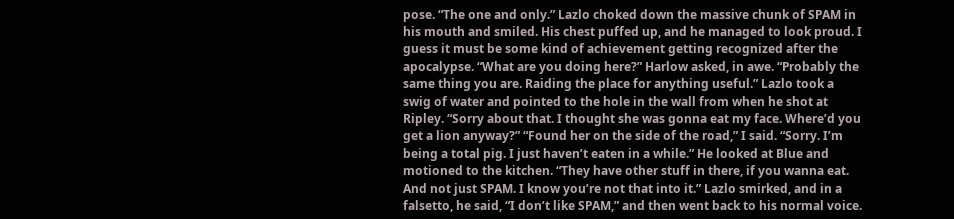pose. “The one and only.” Lazlo choked down the massive chunk of SPAM in his mouth and smiled. His chest puffed up, and he managed to look proud. I guess it must be some kind of achievement getting recognized after the apocalypse. “What are you doing here?” Harlow asked, in awe. “Probably the same thing you are. Raiding the place for anything useful.” Lazlo took a swig of water and pointed to the hole in the wall from when he shot at Ripley. “Sorry about that. I thought she was gonna eat my face. Where’d you get a lion anyway?” “Found her on the side of the road,” I said. “Sorry. I’m being a total pig. I just haven’t eaten in a while.” He looked at Blue and motioned to the kitchen. “They have other stuff in there, if you wanna eat. And not just SPAM. I know you’re not that into it.” Lazlo smirked, and in a falsetto, he said, “I don’t like SPAM,” and then went back to his normal voice.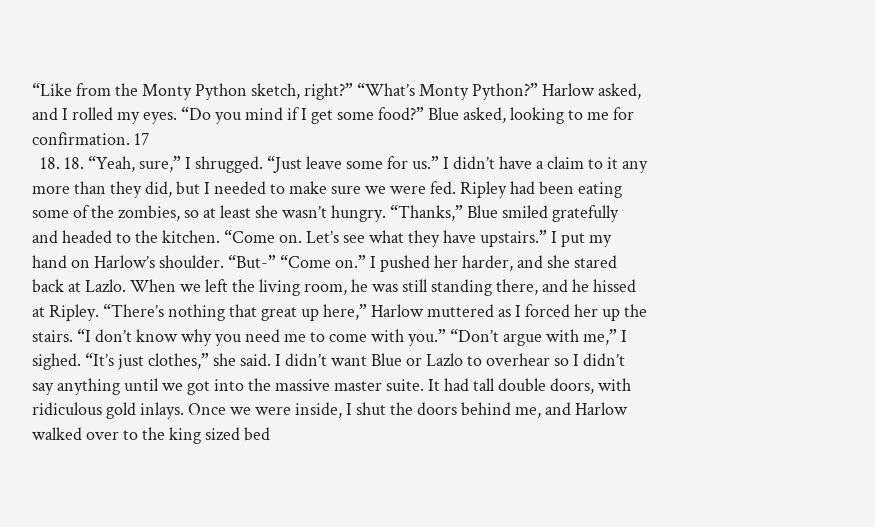“Like from the Monty Python sketch, right?” “What’s Monty Python?” Harlow asked, and I rolled my eyes. “Do you mind if I get some food?” Blue asked, looking to me for confirmation. 17
  18. 18. “Yeah, sure,” I shrugged. “Just leave some for us.” I didn’t have a claim to it any more than they did, but I needed to make sure we were fed. Ripley had been eating some of the zombies, so at least she wasn’t hungry. “Thanks,” Blue smiled gratefully and headed to the kitchen. “Come on. Let’s see what they have upstairs.” I put my hand on Harlow’s shoulder. “But-” “Come on.” I pushed her harder, and she stared back at Lazlo. When we left the living room, he was still standing there, and he hissed at Ripley. “There’s nothing that great up here,” Harlow muttered as I forced her up the stairs. “I don’t know why you need me to come with you.” “Don’t argue with me,” I sighed. “It’s just clothes,” she said. I didn’t want Blue or Lazlo to overhear so I didn’t say anything until we got into the massive master suite. It had tall double doors, with ridiculous gold inlays. Once we were inside, I shut the doors behind me, and Harlow walked over to the king sized bed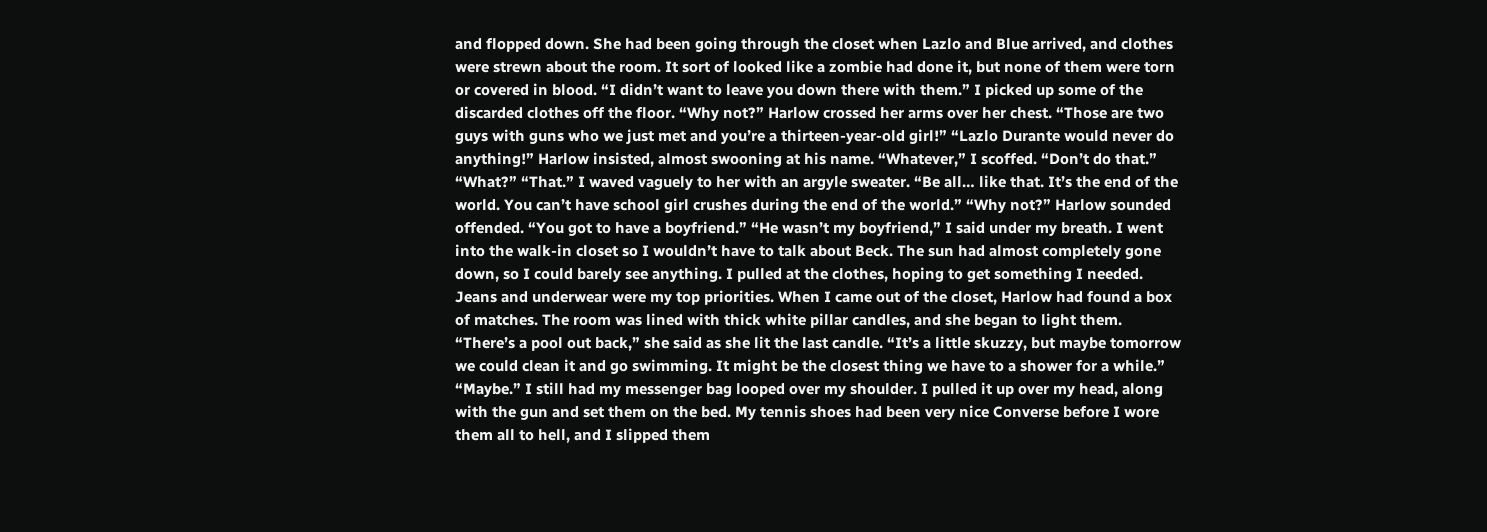and flopped down. She had been going through the closet when Lazlo and Blue arrived, and clothes were strewn about the room. It sort of looked like a zombie had done it, but none of them were torn or covered in blood. “I didn’t want to leave you down there with them.” I picked up some of the discarded clothes off the floor. “Why not?” Harlow crossed her arms over her chest. “Those are two guys with guns who we just met and you’re a thirteen-year-old girl!” “Lazlo Durante would never do anything!” Harlow insisted, almost swooning at his name. “Whatever,” I scoffed. “Don’t do that.” “What?” “That.” I waved vaguely to her with an argyle sweater. “Be all… like that. It’s the end of the world. You can’t have school girl crushes during the end of the world.” “Why not?” Harlow sounded offended. “You got to have a boyfriend.” “He wasn’t my boyfriend,” I said under my breath. I went into the walk-in closet so I wouldn’t have to talk about Beck. The sun had almost completely gone down, so I could barely see anything. I pulled at the clothes, hoping to get something I needed. Jeans and underwear were my top priorities. When I came out of the closet, Harlow had found a box of matches. The room was lined with thick white pillar candles, and she began to light them. “There’s a pool out back,” she said as she lit the last candle. “It’s a little skuzzy, but maybe tomorrow we could clean it and go swimming. It might be the closest thing we have to a shower for a while.” “Maybe.” I still had my messenger bag looped over my shoulder. I pulled it up over my head, along with the gun and set them on the bed. My tennis shoes had been very nice Converse before I wore them all to hell, and I slipped them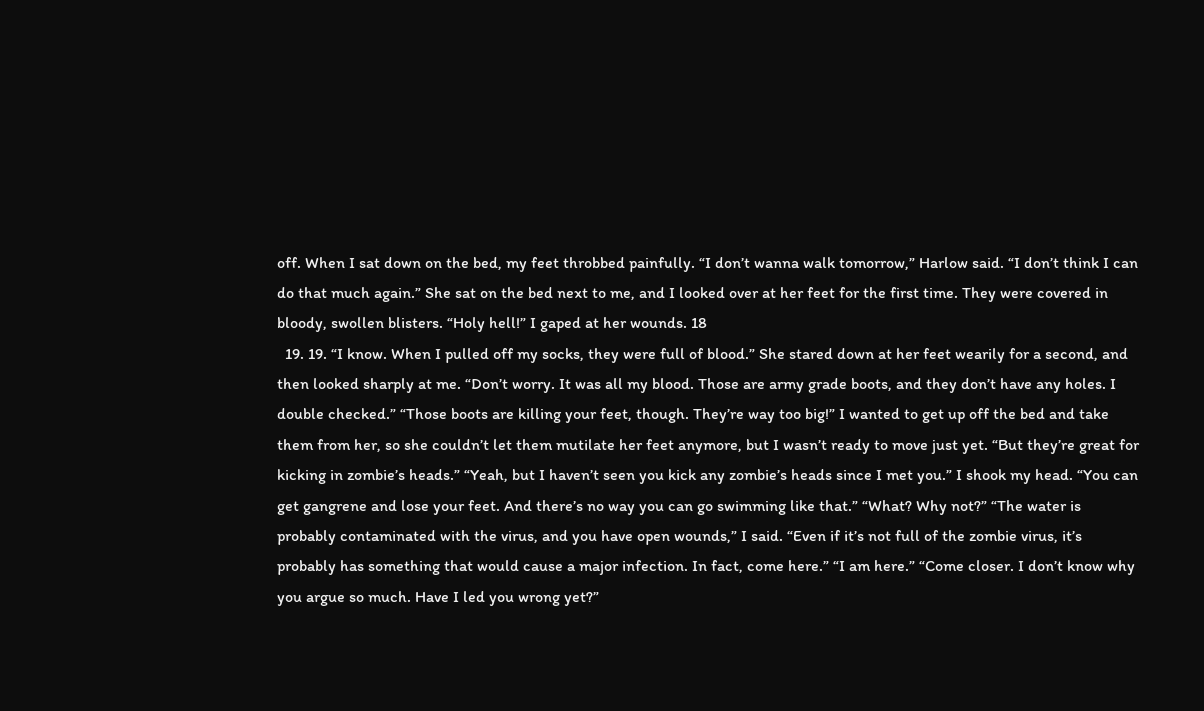off. When I sat down on the bed, my feet throbbed painfully. “I don’t wanna walk tomorrow,” Harlow said. “I don’t think I can do that much again.” She sat on the bed next to me, and I looked over at her feet for the first time. They were covered in bloody, swollen blisters. “Holy hell!” I gaped at her wounds. 18
  19. 19. “I know. When I pulled off my socks, they were full of blood.” She stared down at her feet wearily for a second, and then looked sharply at me. “Don’t worry. It was all my blood. Those are army grade boots, and they don’t have any holes. I double checked.” “Those boots are killing your feet, though. They’re way too big!” I wanted to get up off the bed and take them from her, so she couldn’t let them mutilate her feet anymore, but I wasn’t ready to move just yet. “But they’re great for kicking in zombie’s heads.” “Yeah, but I haven’t seen you kick any zombie’s heads since I met you.” I shook my head. “You can get gangrene and lose your feet. And there’s no way you can go swimming like that.” “What? Why not?” “The water is probably contaminated with the virus, and you have open wounds,” I said. “Even if it’s not full of the zombie virus, it’s probably has something that would cause a major infection. In fact, come here.” “I am here.” “Come closer. I don’t know why you argue so much. Have I led you wrong yet?”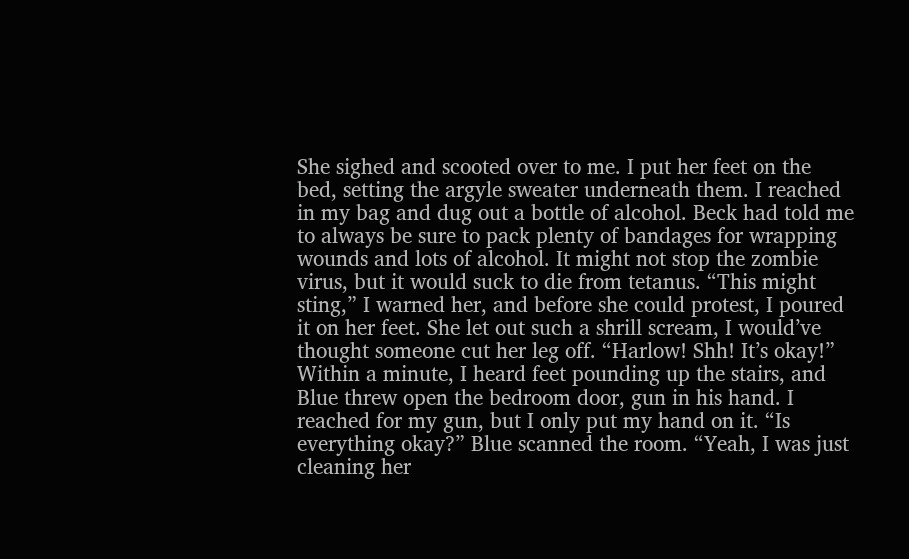She sighed and scooted over to me. I put her feet on the bed, setting the argyle sweater underneath them. I reached in my bag and dug out a bottle of alcohol. Beck had told me to always be sure to pack plenty of bandages for wrapping wounds and lots of alcohol. It might not stop the zombie virus, but it would suck to die from tetanus. “This might sting,” I warned her, and before she could protest, I poured it on her feet. She let out such a shrill scream, I would’ve thought someone cut her leg off. “Harlow! Shh! It’s okay!” Within a minute, I heard feet pounding up the stairs, and Blue threw open the bedroom door, gun in his hand. I reached for my gun, but I only put my hand on it. “Is everything okay?” Blue scanned the room. “Yeah, I was just cleaning her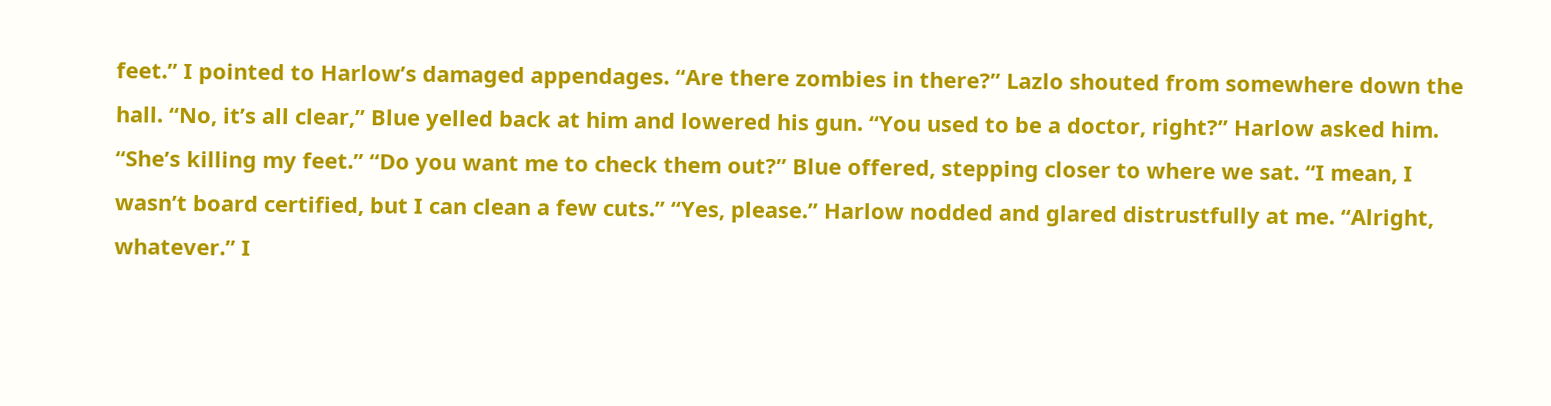feet.” I pointed to Harlow’s damaged appendages. “Are there zombies in there?” Lazlo shouted from somewhere down the hall. “No, it’s all clear,” Blue yelled back at him and lowered his gun. “You used to be a doctor, right?” Harlow asked him. “She’s killing my feet.” “Do you want me to check them out?” Blue offered, stepping closer to where we sat. “I mean, I wasn’t board certified, but I can clean a few cuts.” “Yes, please.” Harlow nodded and glared distrustfully at me. “Alright, whatever.” I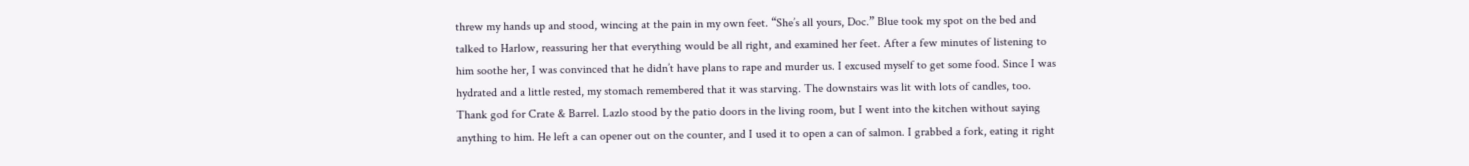threw my hands up and stood, wincing at the pain in my own feet. “She’s all yours, Doc.” Blue took my spot on the bed and talked to Harlow, reassuring her that everything would be all right, and examined her feet. After a few minutes of listening to him soothe her, I was convinced that he didn’t have plans to rape and murder us. I excused myself to get some food. Since I was hydrated and a little rested, my stomach remembered that it was starving. The downstairs was lit with lots of candles, too. Thank god for Crate & Barrel. Lazlo stood by the patio doors in the living room, but I went into the kitchen without saying anything to him. He left a can opener out on the counter, and I used it to open a can of salmon. I grabbed a fork, eating it right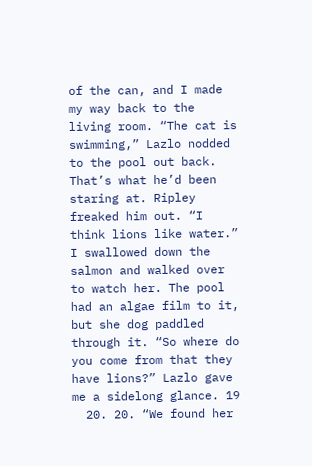of the can, and I made my way back to the living room. “The cat is swimming,” Lazlo nodded to the pool out back. That’s what he’d been staring at. Ripley freaked him out. “I think lions like water.” I swallowed down the salmon and walked over to watch her. The pool had an algae film to it, but she dog paddled through it. “So where do you come from that they have lions?” Lazlo gave me a sidelong glance. 19
  20. 20. “We found her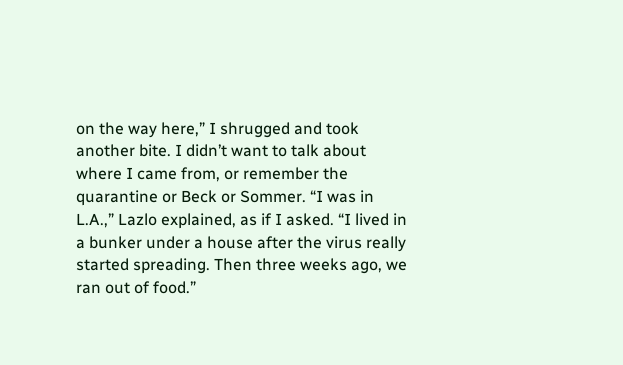on the way here,” I shrugged and took another bite. I didn’t want to talk about where I came from, or remember the quarantine or Beck or Sommer. “I was in L.A.,” Lazlo explained, as if I asked. “I lived in a bunker under a house after the virus really started spreading. Then three weeks ago, we ran out of food.”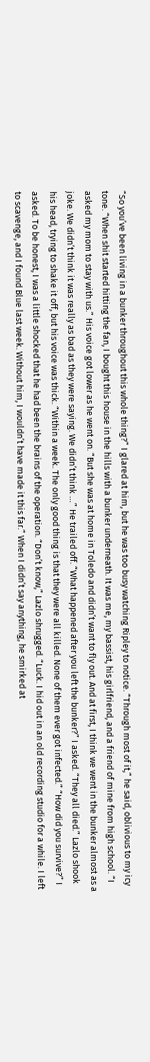“So you’ve been living in a bunker throughout this whole thing?” I glared at him, but he was too busy watching Ripley to notice. “Through most of it,” he said, oblivious to my icy tone. “When shit started hitting the fan, I bought this house in the hills with a bunker underneath. It was me, my bassist, his girlfriend, and a friend of mine from high school. “I asked my mom to stay with us.” His voice got lower as he went on. “But she was at home in Toledo and didn’t want to fly out. And at first, I think we went in the bunker almost as a joke. We didn’t think it was really as bad as they were saying. We didn’t think …” He trailed off. “What happened after you left the bunker?” I asked. “They all died.” Lazlo shook his head, trying to shake it off, but his voice was thick. “Within a week. The only good thing is that they were all killed. None of them ever got infected.” “How did you survive?” I asked. To be honest, I was a little shocked that he had been the brains of the operation. “Don’t know,” Lazlo shrugged. “Luck. I hid out in an old recording studio for a while. I left to scavenge, and I found Blue last week. Without him, I wouldn’t have made it this far.” When I didn’t say anything, he smirked at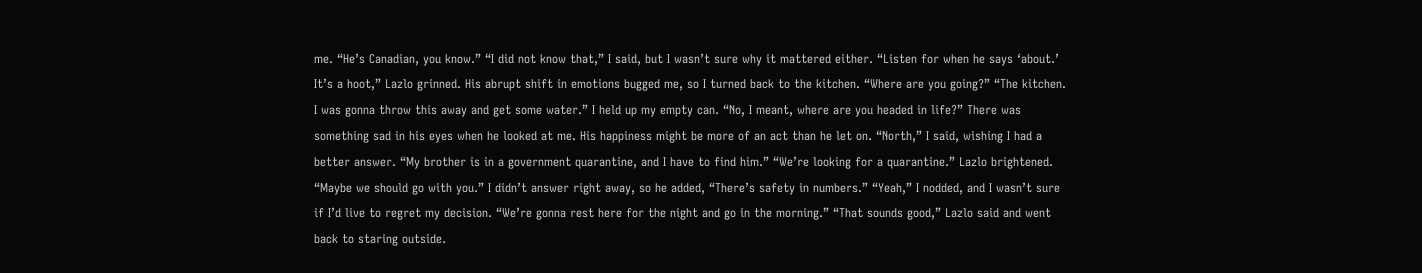me. “He’s Canadian, you know.” “I did not know that,” I said, but I wasn’t sure why it mattered either. “Listen for when he says ‘about.’ It’s a hoot,” Lazlo grinned. His abrupt shift in emotions bugged me, so I turned back to the kitchen. “Where are you going?” “The kitchen. I was gonna throw this away and get some water.” I held up my empty can. “No, I meant, where are you headed in life?” There was something sad in his eyes when he looked at me. His happiness might be more of an act than he let on. “North,” I said, wishing I had a better answer. “My brother is in a government quarantine, and I have to find him.” “We’re looking for a quarantine.” Lazlo brightened. “Maybe we should go with you.” I didn’t answer right away, so he added, “There’s safety in numbers.” “Yeah,” I nodded, and I wasn’t sure if I’d live to regret my decision. “We’re gonna rest here for the night and go in the morning.” “That sounds good,” Lazlo said and went back to staring outside.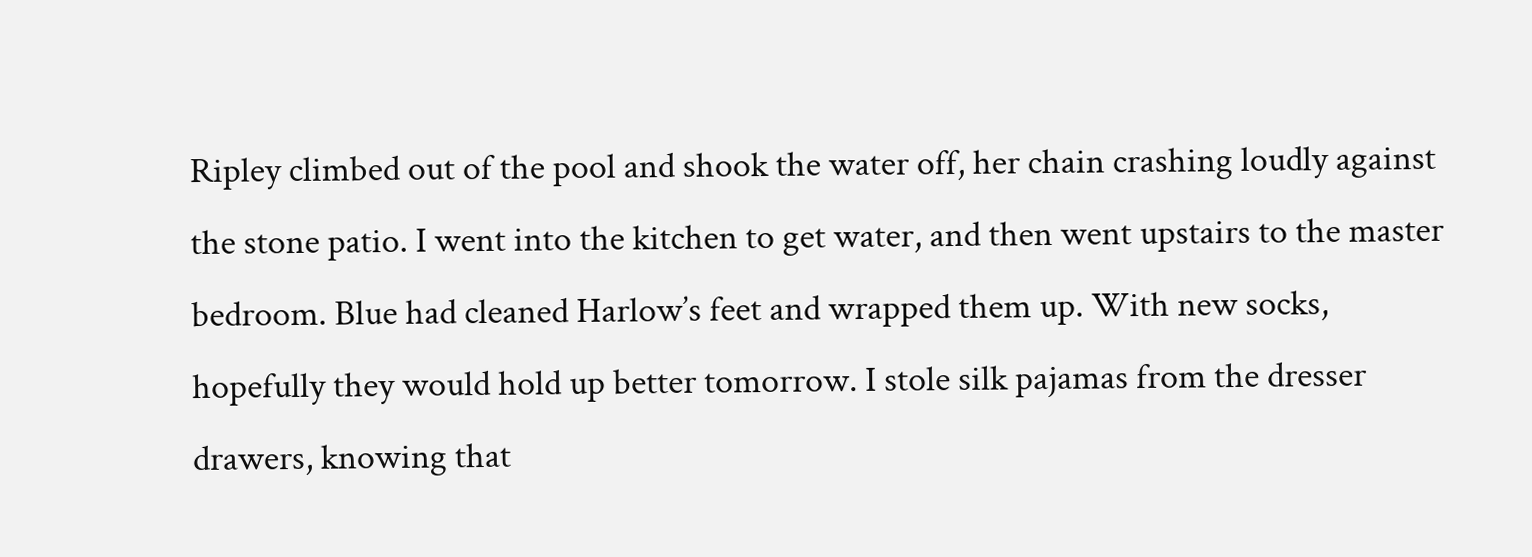Ripley climbed out of the pool and shook the water off, her chain crashing loudly against the stone patio. I went into the kitchen to get water, and then went upstairs to the master bedroom. Blue had cleaned Harlow’s feet and wrapped them up. With new socks, hopefully they would hold up better tomorrow. I stole silk pajamas from the dresser drawers, knowing that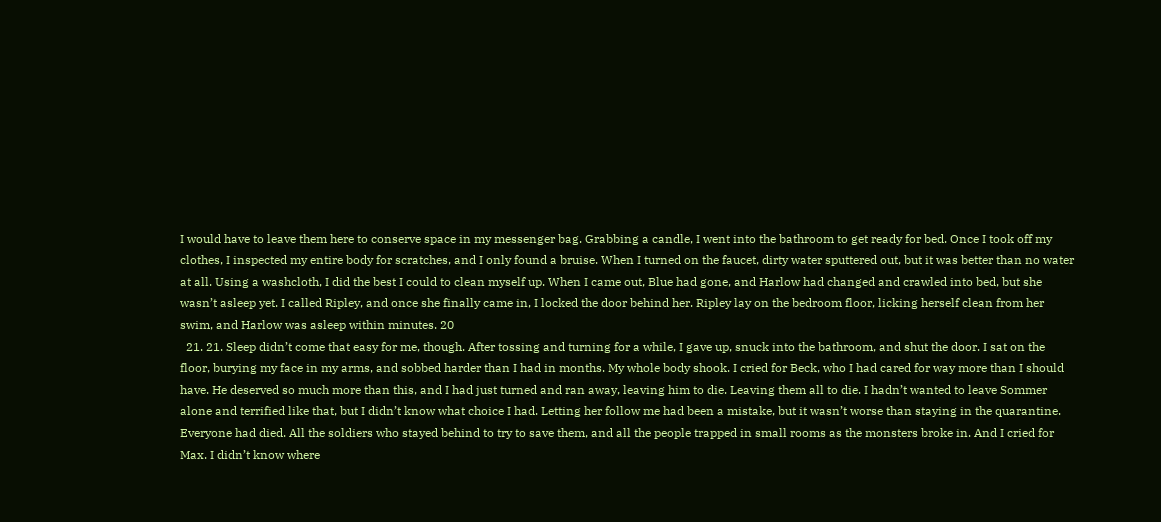I would have to leave them here to conserve space in my messenger bag. Grabbing a candle, I went into the bathroom to get ready for bed. Once I took off my clothes, I inspected my entire body for scratches, and I only found a bruise. When I turned on the faucet, dirty water sputtered out, but it was better than no water at all. Using a washcloth, I did the best I could to clean myself up. When I came out, Blue had gone, and Harlow had changed and crawled into bed, but she wasn’t asleep yet. I called Ripley, and once she finally came in, I locked the door behind her. Ripley lay on the bedroom floor, licking herself clean from her swim, and Harlow was asleep within minutes. 20
  21. 21. Sleep didn’t come that easy for me, though. After tossing and turning for a while, I gave up, snuck into the bathroom, and shut the door. I sat on the floor, burying my face in my arms, and sobbed harder than I had in months. My whole body shook. I cried for Beck, who I had cared for way more than I should have. He deserved so much more than this, and I had just turned and ran away, leaving him to die. Leaving them all to die. I hadn’t wanted to leave Sommer alone and terrified like that, but I didn’t know what choice I had. Letting her follow me had been a mistake, but it wasn’t worse than staying in the quarantine. Everyone had died. All the soldiers who stayed behind to try to save them, and all the people trapped in small rooms as the monsters broke in. And I cried for Max. I didn’t know where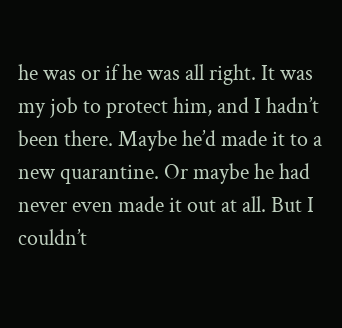he was or if he was all right. It was my job to protect him, and I hadn’t been there. Maybe he’d made it to a new quarantine. Or maybe he had never even made it out at all. But I couldn’t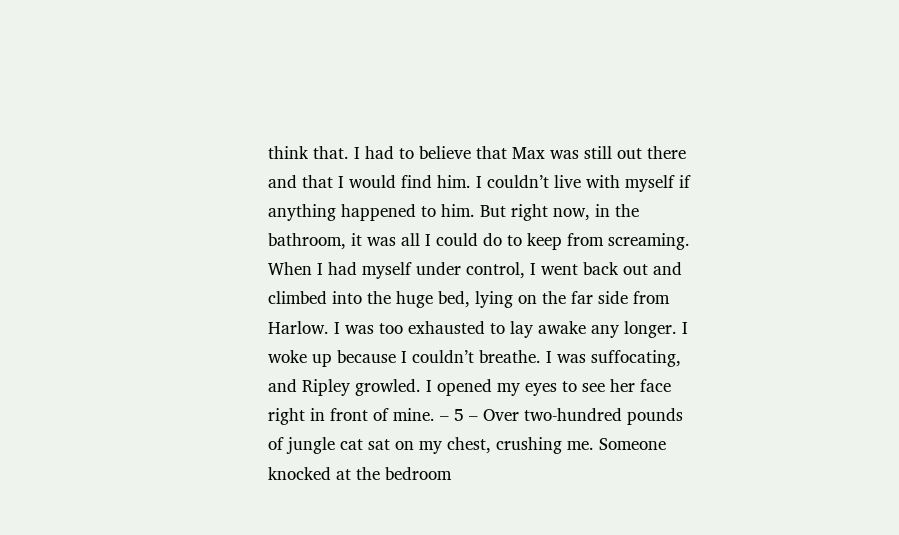think that. I had to believe that Max was still out there and that I would find him. I couldn’t live with myself if anything happened to him. But right now, in the bathroom, it was all I could do to keep from screaming. When I had myself under control, I went back out and climbed into the huge bed, lying on the far side from Harlow. I was too exhausted to lay awake any longer. I woke up because I couldn’t breathe. I was suffocating, and Ripley growled. I opened my eyes to see her face right in front of mine. – 5 – Over two-hundred pounds of jungle cat sat on my chest, crushing me. Someone knocked at the bedroom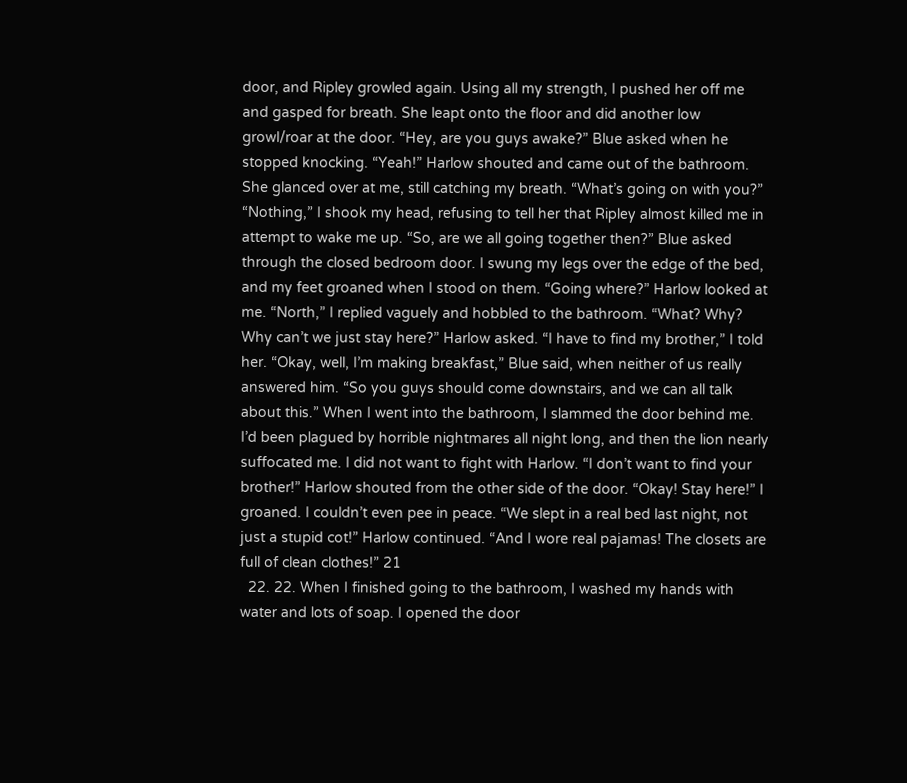door, and Ripley growled again. Using all my strength, I pushed her off me and gasped for breath. She leapt onto the floor and did another low growl/roar at the door. “Hey, are you guys awake?” Blue asked when he stopped knocking. “Yeah!” Harlow shouted and came out of the bathroom. She glanced over at me, still catching my breath. “What’s going on with you?” “Nothing,” I shook my head, refusing to tell her that Ripley almost killed me in attempt to wake me up. “So, are we all going together then?” Blue asked through the closed bedroom door. I swung my legs over the edge of the bed, and my feet groaned when I stood on them. “Going where?” Harlow looked at me. “North,” I replied vaguely and hobbled to the bathroom. “What? Why? Why can’t we just stay here?” Harlow asked. “I have to find my brother,” I told her. “Okay, well, I’m making breakfast,” Blue said, when neither of us really answered him. “So you guys should come downstairs, and we can all talk about this.” When I went into the bathroom, I slammed the door behind me. I’d been plagued by horrible nightmares all night long, and then the lion nearly suffocated me. I did not want to fight with Harlow. “I don’t want to find your brother!” Harlow shouted from the other side of the door. “Okay! Stay here!” I groaned. I couldn’t even pee in peace. “We slept in a real bed last night, not just a stupid cot!” Harlow continued. “And I wore real pajamas! The closets are full of clean clothes!” 21
  22. 22. When I finished going to the bathroom, I washed my hands with water and lots of soap. I opened the door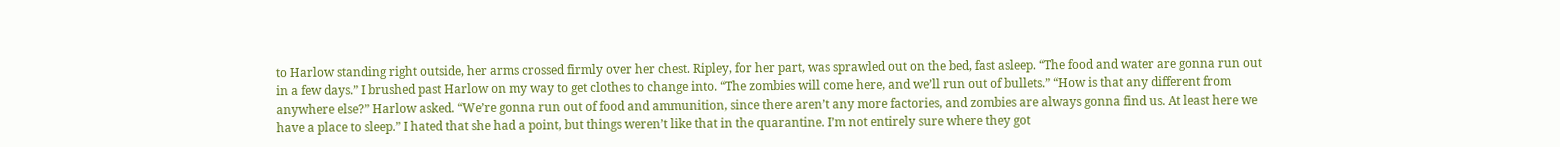to Harlow standing right outside, her arms crossed firmly over her chest. Ripley, for her part, was sprawled out on the bed, fast asleep. “The food and water are gonna run out in a few days.” I brushed past Harlow on my way to get clothes to change into. “The zombies will come here, and we’ll run out of bullets.” “How is that any different from anywhere else?” Harlow asked. “We’re gonna run out of food and ammunition, since there aren’t any more factories, and zombies are always gonna find us. At least here we have a place to sleep.” I hated that she had a point, but things weren’t like that in the quarantine. I’m not entirely sure where they got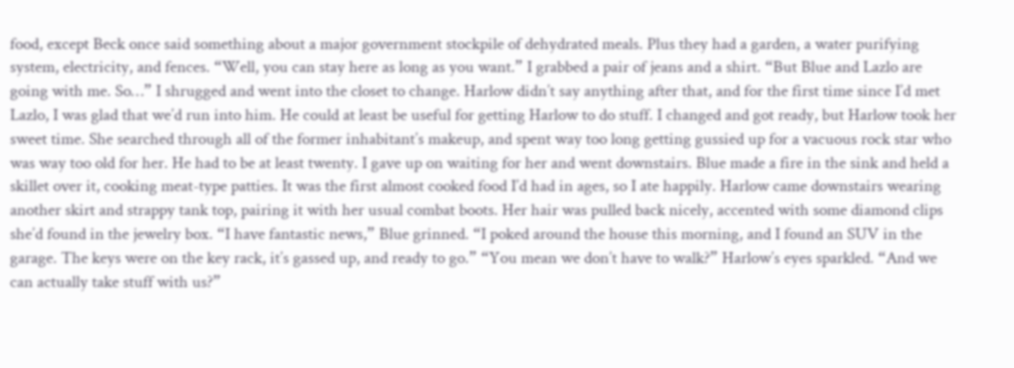food, except Beck once said something about a major government stockpile of dehydrated meals. Plus they had a garden, a water purifying system, electricity, and fences. “Well, you can stay here as long as you want.” I grabbed a pair of jeans and a shirt. “But Blue and Lazlo are going with me. So…” I shrugged and went into the closet to change. Harlow didn’t say anything after that, and for the first time since I’d met Lazlo, I was glad that we’d run into him. He could at least be useful for getting Harlow to do stuff. I changed and got ready, but Harlow took her sweet time. She searched through all of the former inhabitant’s makeup, and spent way too long getting gussied up for a vacuous rock star who was way too old for her. He had to be at least twenty. I gave up on waiting for her and went downstairs. Blue made a fire in the sink and held a skillet over it, cooking meat-type patties. It was the first almost cooked food I’d had in ages, so I ate happily. Harlow came downstairs wearing another skirt and strappy tank top, pairing it with her usual combat boots. Her hair was pulled back nicely, accented with some diamond clips she’d found in the jewelry box. “I have fantastic news,” Blue grinned. “I poked around the house this morning, and I found an SUV in the garage. The keys were on the key rack, it’s gassed up, and ready to go.” “You mean we don’t have to walk?” Harlow’s eyes sparkled. “And we can actually take stuff with us?”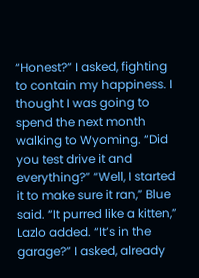“Honest?” I asked, fighting to contain my happiness. I thought I was going to spend the next month walking to Wyoming. “Did you test drive it and everything?” “Well, I started it to make sure it ran,” Blue said. “It purred like a kitten,” Lazlo added. “It’s in the garage?” I asked, already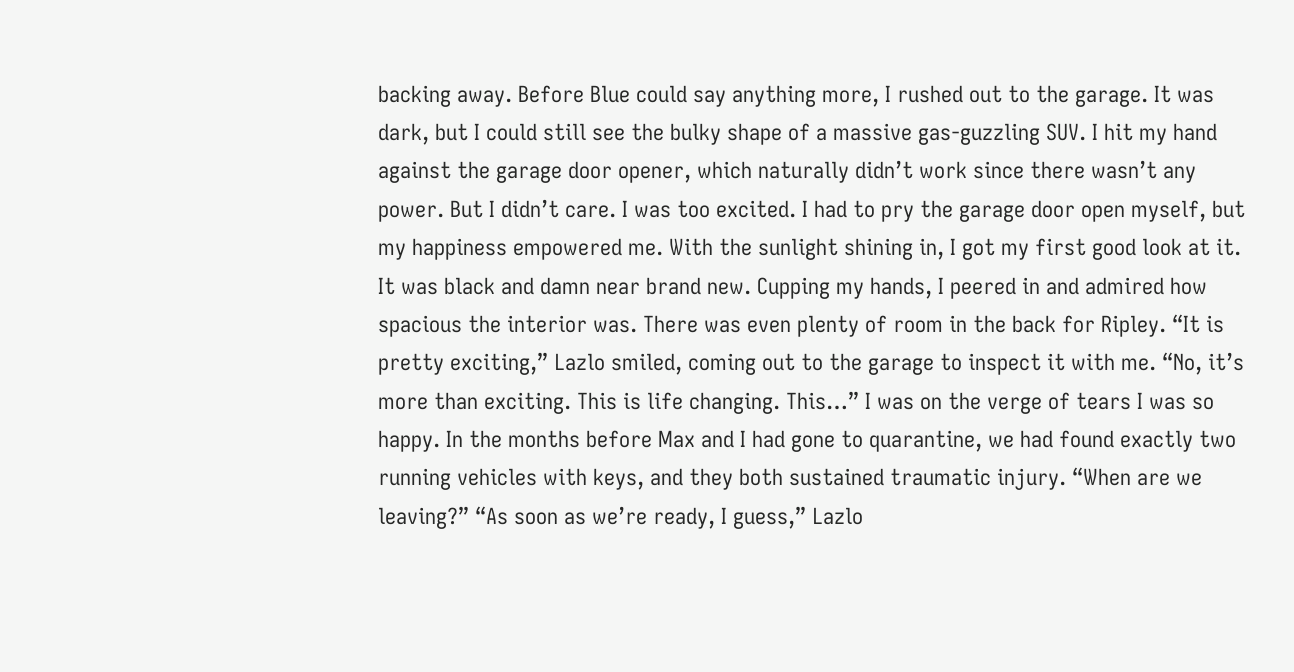backing away. Before Blue could say anything more, I rushed out to the garage. It was dark, but I could still see the bulky shape of a massive gas-guzzling SUV. I hit my hand against the garage door opener, which naturally didn’t work since there wasn’t any power. But I didn’t care. I was too excited. I had to pry the garage door open myself, but my happiness empowered me. With the sunlight shining in, I got my first good look at it. It was black and damn near brand new. Cupping my hands, I peered in and admired how spacious the interior was. There was even plenty of room in the back for Ripley. “It is pretty exciting,” Lazlo smiled, coming out to the garage to inspect it with me. “No, it’s more than exciting. This is life changing. This…” I was on the verge of tears I was so happy. In the months before Max and I had gone to quarantine, we had found exactly two running vehicles with keys, and they both sustained traumatic injury. “When are we leaving?” “As soon as we’re ready, I guess,” Lazlo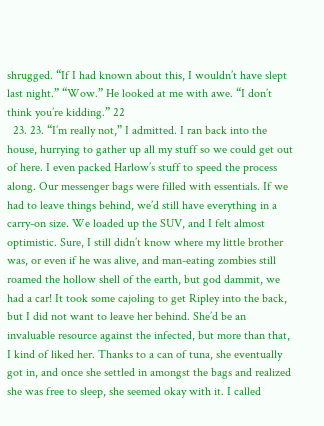shrugged. “If I had known about this, I wouldn’t have slept last night.” “Wow.” He looked at me with awe. “I don’t think you’re kidding.” 22
  23. 23. “I’m really not,” I admitted. I ran back into the house, hurrying to gather up all my stuff so we could get out of here. I even packed Harlow’s stuff to speed the process along. Our messenger bags were filled with essentials. If we had to leave things behind, we’d still have everything in a carry-on size. We loaded up the SUV, and I felt almost optimistic. Sure, I still didn’t know where my little brother was, or even if he was alive, and man-eating zombies still roamed the hollow shell of the earth, but god dammit, we had a car! It took some cajoling to get Ripley into the back, but I did not want to leave her behind. She’d be an invaluable resource against the infected, but more than that, I kind of liked her. Thanks to a can of tuna, she eventually got in, and once she settled in amongst the bags and realized she was free to sleep, she seemed okay with it. I called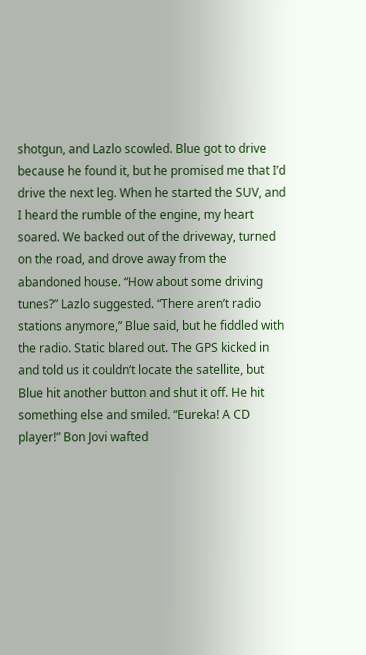shotgun, and Lazlo scowled. Blue got to drive because he found it, but he promised me that I’d drive the next leg. When he started the SUV, and I heard the rumble of the engine, my heart soared. We backed out of the driveway, turned on the road, and drove away from the abandoned house. “How about some driving tunes?” Lazlo suggested. “There aren’t radio stations anymore,” Blue said, but he fiddled with the radio. Static blared out. The GPS kicked in and told us it couldn’t locate the satellite, but Blue hit another button and shut it off. He hit something else and smiled. “Eureka! A CD player!” Bon Jovi wafted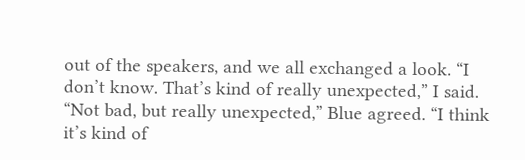out of the speakers, and we all exchanged a look. “I don’t know. That’s kind of really unexpected,” I said. “Not bad, but really unexpected,” Blue agreed. “I think it’s kind of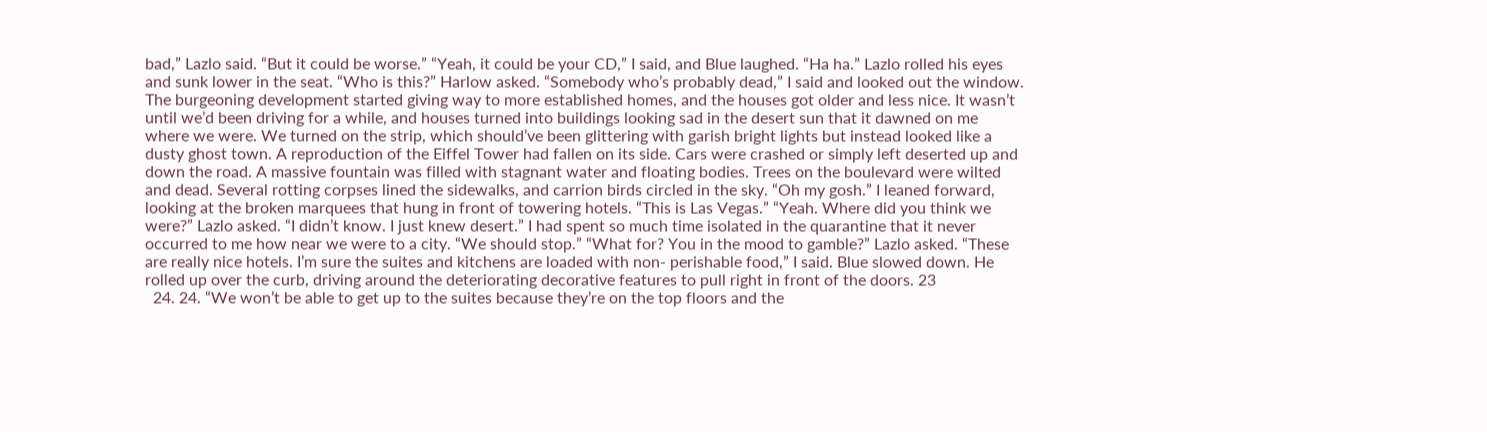bad,” Lazlo said. “But it could be worse.” “Yeah, it could be your CD,” I said, and Blue laughed. “Ha ha.” Lazlo rolled his eyes and sunk lower in the seat. “Who is this?” Harlow asked. “Somebody who’s probably dead,” I said and looked out the window. The burgeoning development started giving way to more established homes, and the houses got older and less nice. It wasn’t until we’d been driving for a while, and houses turned into buildings looking sad in the desert sun that it dawned on me where we were. We turned on the strip, which should’ve been glittering with garish bright lights but instead looked like a dusty ghost town. A reproduction of the Eiffel Tower had fallen on its side. Cars were crashed or simply left deserted up and down the road. A massive fountain was filled with stagnant water and floating bodies. Trees on the boulevard were wilted and dead. Several rotting corpses lined the sidewalks, and carrion birds circled in the sky. “Oh my gosh.” I leaned forward, looking at the broken marquees that hung in front of towering hotels. “This is Las Vegas.” “Yeah. Where did you think we were?” Lazlo asked. “I didn’t know. I just knew desert.” I had spent so much time isolated in the quarantine that it never occurred to me how near we were to a city. “We should stop.” “What for? You in the mood to gamble?” Lazlo asked. “These are really nice hotels. I’m sure the suites and kitchens are loaded with non- perishable food,” I said. Blue slowed down. He rolled up over the curb, driving around the deteriorating decorative features to pull right in front of the doors. 23
  24. 24. “We won’t be able to get up to the suites because they’re on the top floors and the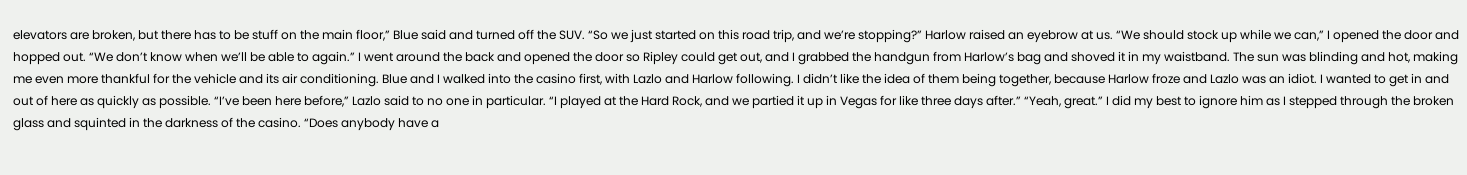elevators are broken, but there has to be stuff on the main floor,” Blue said and turned off the SUV. “So we just started on this road trip, and we’re stopping?” Harlow raised an eyebrow at us. “We should stock up while we can,” I opened the door and hopped out. “We don’t know when we’ll be able to again.” I went around the back and opened the door so Ripley could get out, and I grabbed the handgun from Harlow’s bag and shoved it in my waistband. The sun was blinding and hot, making me even more thankful for the vehicle and its air conditioning. Blue and I walked into the casino first, with Lazlo and Harlow following. I didn’t like the idea of them being together, because Harlow froze and Lazlo was an idiot. I wanted to get in and out of here as quickly as possible. “I’ve been here before,” Lazlo said to no one in particular. “I played at the Hard Rock, and we partied it up in Vegas for like three days after.” “Yeah, great.” I did my best to ignore him as I stepped through the broken glass and squinted in the darkness of the casino. “Does anybody have a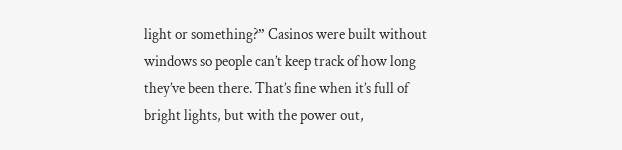light or something?” Casinos were built without windows so people can’t keep track of how long they’ve been there. That’s fine when it’s full of bright lights, but with the power out,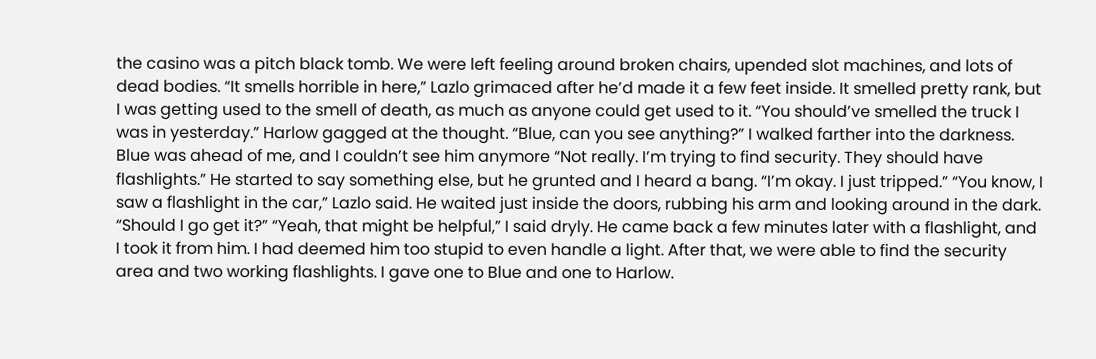the casino was a pitch black tomb. We were left feeling around broken chairs, upended slot machines, and lots of dead bodies. “It smells horrible in here,” Lazlo grimaced after he’d made it a few feet inside. It smelled pretty rank, but I was getting used to the smell of death, as much as anyone could get used to it. “You should’ve smelled the truck I was in yesterday.” Harlow gagged at the thought. “Blue, can you see anything?” I walked farther into the darkness. Blue was ahead of me, and I couldn’t see him anymore “Not really. I’m trying to find security. They should have flashlights.” He started to say something else, but he grunted and I heard a bang. “I’m okay. I just tripped.” “You know, I saw a flashlight in the car,” Lazlo said. He waited just inside the doors, rubbing his arm and looking around in the dark. “Should I go get it?” “Yeah, that might be helpful,” I said dryly. He came back a few minutes later with a flashlight, and I took it from him. I had deemed him too stupid to even handle a light. After that, we were able to find the security area and two working flashlights. I gave one to Blue and one to Harlow.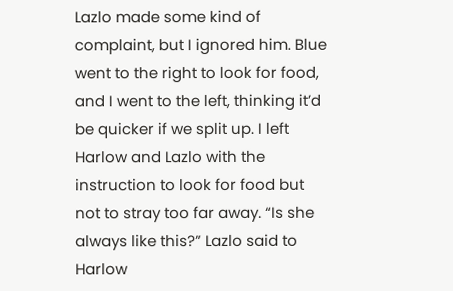Lazlo made some kind of complaint, but I ignored him. Blue went to the right to look for food, and I went to the left, thinking it’d be quicker if we split up. I left Harlow and Lazlo with the instruction to look for food but not to stray too far away. “Is she always like this?” Lazlo said to Harlow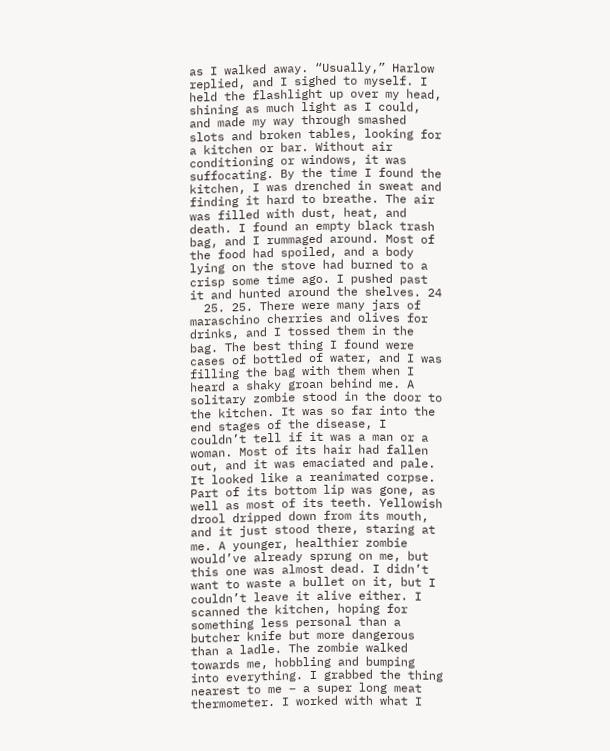as I walked away. “Usually,” Harlow replied, and I sighed to myself. I held the flashlight up over my head, shining as much light as I could, and made my way through smashed slots and broken tables, looking for a kitchen or bar. Without air conditioning or windows, it was suffocating. By the time I found the kitchen, I was drenched in sweat and finding it hard to breathe. The air was filled with dust, heat, and death. I found an empty black trash bag, and I rummaged around. Most of the food had spoiled, and a body lying on the stove had burned to a crisp some time ago. I pushed past it and hunted around the shelves. 24
  25. 25. There were many jars of maraschino cherries and olives for drinks, and I tossed them in the bag. The best thing I found were cases of bottled of water, and I was filling the bag with them when I heard a shaky groan behind me. A solitary zombie stood in the door to the kitchen. It was so far into the end stages of the disease, I couldn’t tell if it was a man or a woman. Most of its hair had fallen out, and it was emaciated and pale. It looked like a reanimated corpse. Part of its bottom lip was gone, as well as most of its teeth. Yellowish drool dripped down from its mouth, and it just stood there, staring at me. A younger, healthier zombie would’ve already sprung on me, but this one was almost dead. I didn’t want to waste a bullet on it, but I couldn’t leave it alive either. I scanned the kitchen, hoping for something less personal than a butcher knife but more dangerous than a ladle. The zombie walked towards me, hobbling and bumping into everything. I grabbed the thing nearest to me – a super long meat thermometer. I worked with what I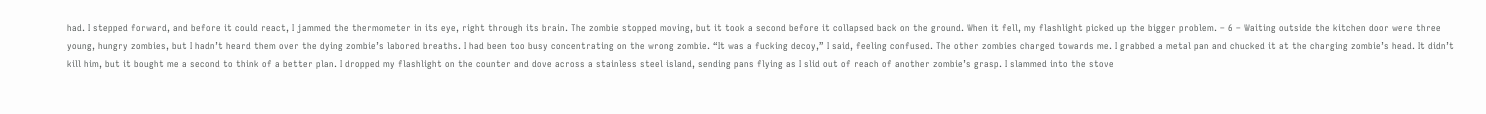had. I stepped forward, and before it could react, I jammed the thermometer in its eye, right through its brain. The zombie stopped moving, but it took a second before it collapsed back on the ground. When it fell, my flashlight picked up the bigger problem. – 6 – Waiting outside the kitchen door were three young, hungry zombies, but I hadn’t heard them over the dying zombie’s labored breaths. I had been too busy concentrating on the wrong zombie. “It was a fucking decoy,” I said, feeling confused. The other zombies charged towards me. I grabbed a metal pan and chucked it at the charging zombie’s head. It didn’t kill him, but it bought me a second to think of a better plan. I dropped my flashlight on the counter and dove across a stainless steel island, sending pans flying as I slid out of reach of another zombie’s grasp. I slammed into the stove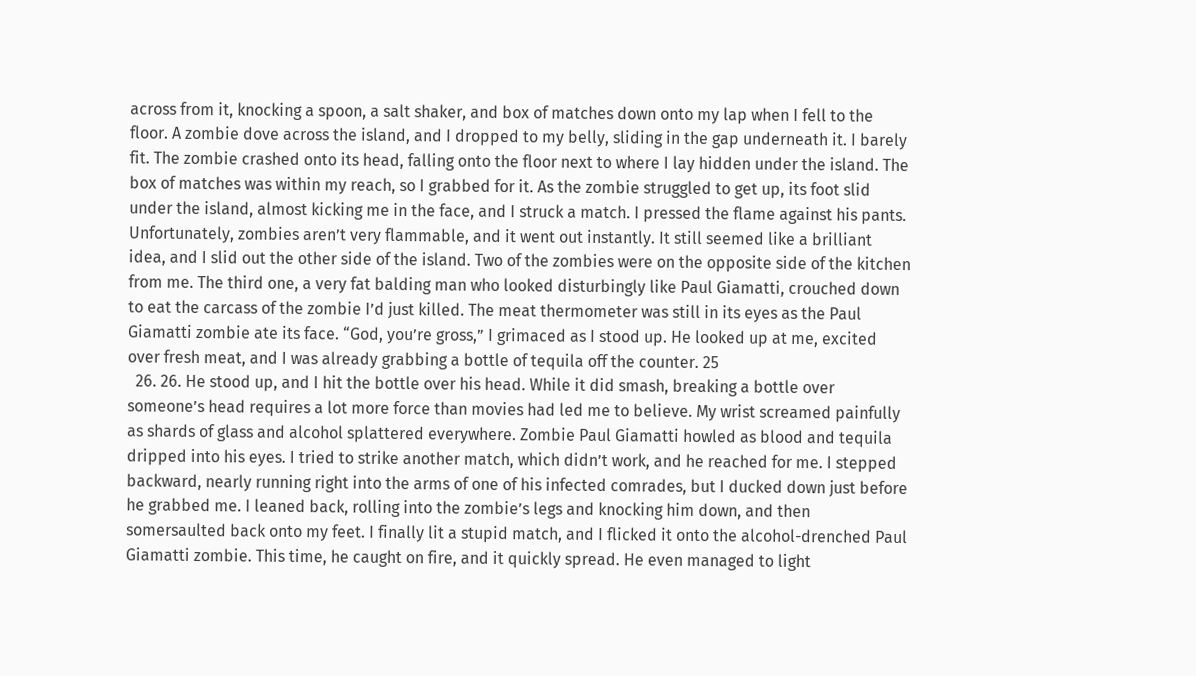across from it, knocking a spoon, a salt shaker, and box of matches down onto my lap when I fell to the floor. A zombie dove across the island, and I dropped to my belly, sliding in the gap underneath it. I barely fit. The zombie crashed onto its head, falling onto the floor next to where I lay hidden under the island. The box of matches was within my reach, so I grabbed for it. As the zombie struggled to get up, its foot slid under the island, almost kicking me in the face, and I struck a match. I pressed the flame against his pants. Unfortunately, zombies aren’t very flammable, and it went out instantly. It still seemed like a brilliant idea, and I slid out the other side of the island. Two of the zombies were on the opposite side of the kitchen from me. The third one, a very fat balding man who looked disturbingly like Paul Giamatti, crouched down to eat the carcass of the zombie I’d just killed. The meat thermometer was still in its eyes as the Paul Giamatti zombie ate its face. “God, you’re gross,” I grimaced as I stood up. He looked up at me, excited over fresh meat, and I was already grabbing a bottle of tequila off the counter. 25
  26. 26. He stood up, and I hit the bottle over his head. While it did smash, breaking a bottle over someone’s head requires a lot more force than movies had led me to believe. My wrist screamed painfully as shards of glass and alcohol splattered everywhere. Zombie Paul Giamatti howled as blood and tequila dripped into his eyes. I tried to strike another match, which didn’t work, and he reached for me. I stepped backward, nearly running right into the arms of one of his infected comrades, but I ducked down just before he grabbed me. I leaned back, rolling into the zombie’s legs and knocking him down, and then somersaulted back onto my feet. I finally lit a stupid match, and I flicked it onto the alcohol-drenched Paul Giamatti zombie. This time, he caught on fire, and it quickly spread. He even managed to light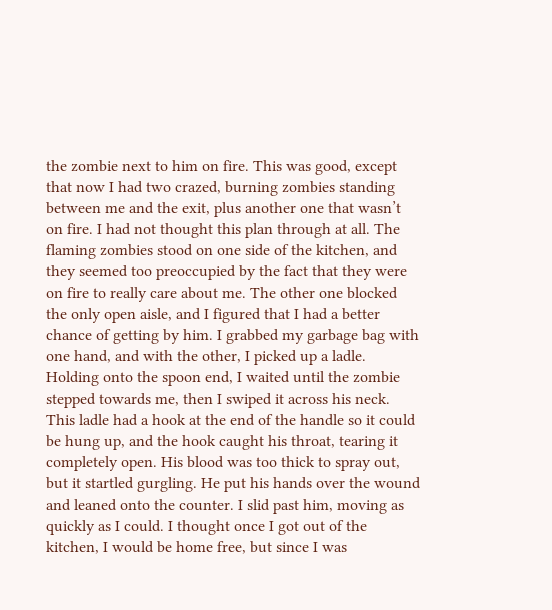the zombie next to him on fire. This was good, except that now I had two crazed, burning zombies standing between me and the exit, plus another one that wasn’t on fire. I had not thought this plan through at all. The flaming zombies stood on one side of the kitchen, and they seemed too preoccupied by the fact that they were on fire to really care about me. The other one blocked the only open aisle, and I figured that I had a better chance of getting by him. I grabbed my garbage bag with one hand, and with the other, I picked up a ladle. Holding onto the spoon end, I waited until the zombie stepped towards me, then I swiped it across his neck. This ladle had a hook at the end of the handle so it could be hung up, and the hook caught his throat, tearing it completely open. His blood was too thick to spray out, but it startled gurgling. He put his hands over the wound and leaned onto the counter. I slid past him, moving as quickly as I could. I thought once I got out of the kitchen, I would be home free, but since I was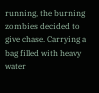running, the burning zombies decided to give chase. Carrying a bag filled with heavy water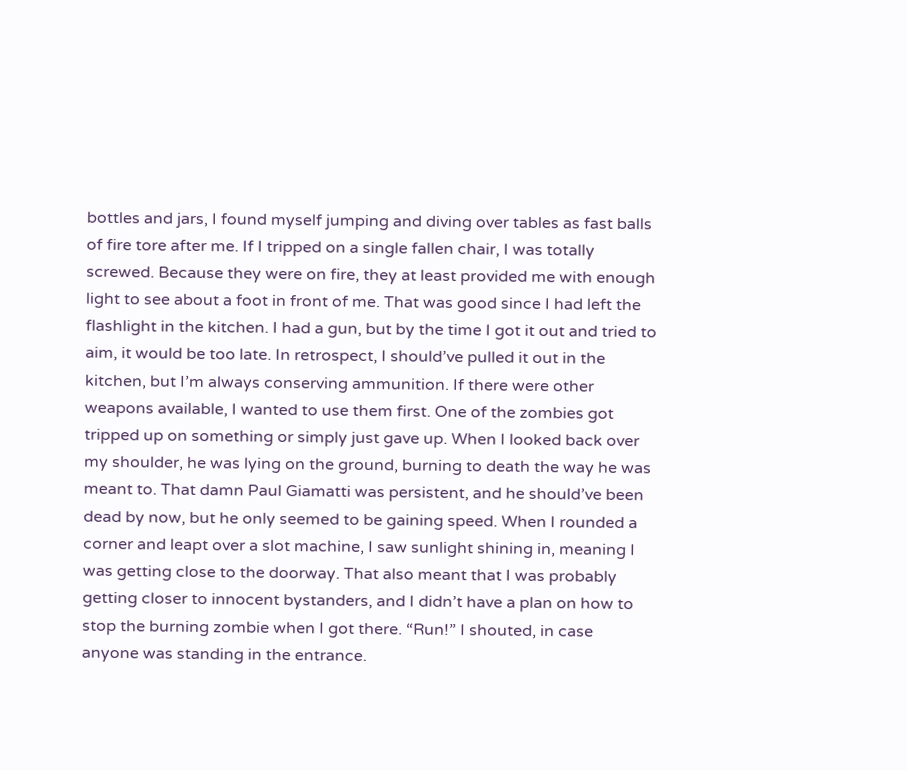bottles and jars, I found myself jumping and diving over tables as fast balls of fire tore after me. If I tripped on a single fallen chair, I was totally screwed. Because they were on fire, they at least provided me with enough light to see about a foot in front of me. That was good since I had left the flashlight in the kitchen. I had a gun, but by the time I got it out and tried to aim, it would be too late. In retrospect, I should’ve pulled it out in the kitchen, but I’m always conserving ammunition. If there were other weapons available, I wanted to use them first. One of the zombies got tripped up on something or simply just gave up. When I looked back over my shoulder, he was lying on the ground, burning to death the way he was meant to. That damn Paul Giamatti was persistent, and he should’ve been dead by now, but he only seemed to be gaining speed. When I rounded a corner and leapt over a slot machine, I saw sunlight shining in, meaning I was getting close to the doorway. That also meant that I was probably getting closer to innocent bystanders, and I didn’t have a plan on how to stop the burning zombie when I got there. “Run!” I shouted, in case anyone was standing in the entrance.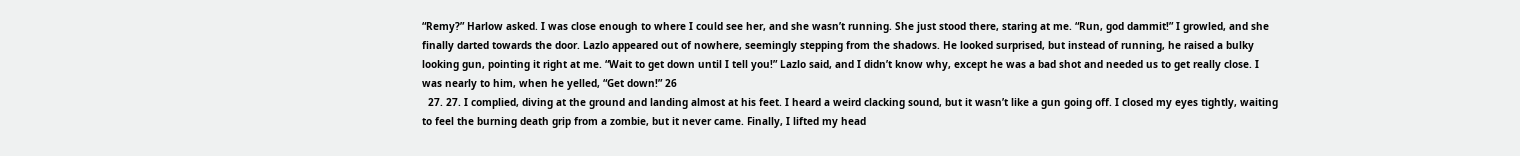“Remy?” Harlow asked. I was close enough to where I could see her, and she wasn’t running. She just stood there, staring at me. “Run, god dammit!” I growled, and she finally darted towards the door. Lazlo appeared out of nowhere, seemingly stepping from the shadows. He looked surprised, but instead of running, he raised a bulky looking gun, pointing it right at me. “Wait to get down until I tell you!” Lazlo said, and I didn’t know why, except he was a bad shot and needed us to get really close. I was nearly to him, when he yelled, “Get down!” 26
  27. 27. I complied, diving at the ground and landing almost at his feet. I heard a weird clacking sound, but it wasn’t like a gun going off. I closed my eyes tightly, waiting to feel the burning death grip from a zombie, but it never came. Finally, I lifted my head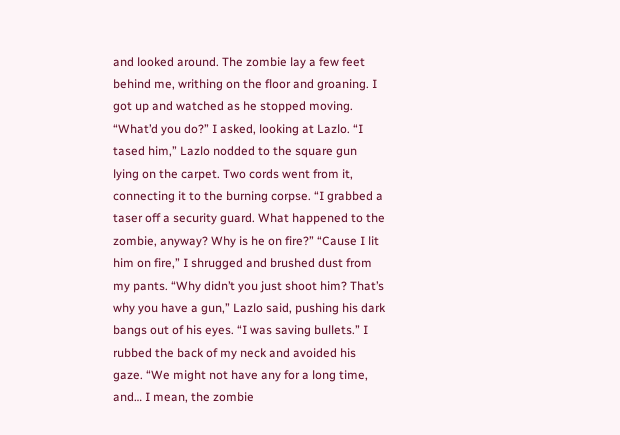and looked around. The zombie lay a few feet behind me, writhing on the floor and groaning. I got up and watched as he stopped moving. “What’d you do?” I asked, looking at Lazlo. “I tased him,” Lazlo nodded to the square gun lying on the carpet. Two cords went from it, connecting it to the burning corpse. “I grabbed a taser off a security guard. What happened to the zombie, anyway? Why is he on fire?” “Cause I lit him on fire,” I shrugged and brushed dust from my pants. “Why didn’t you just shoot him? That’s why you have a gun,” Lazlo said, pushing his dark bangs out of his eyes. “I was saving bullets.” I rubbed the back of my neck and avoided his gaze. “We might not have any for a long time, and… I mean, the zombie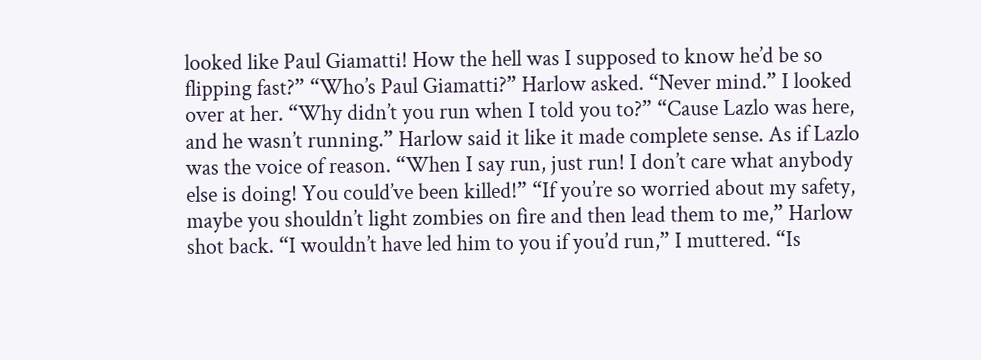looked like Paul Giamatti! How the hell was I supposed to know he’d be so flipping fast?” “Who’s Paul Giamatti?” Harlow asked. “Never mind.” I looked over at her. “Why didn’t you run when I told you to?” “Cause Lazlo was here, and he wasn’t running.” Harlow said it like it made complete sense. As if Lazlo was the voice of reason. “When I say run, just run! I don’t care what anybody else is doing! You could’ve been killed!” “If you’re so worried about my safety, maybe you shouldn’t light zombies on fire and then lead them to me,” Harlow shot back. “I wouldn’t have led him to you if you’d run,” I muttered. “Is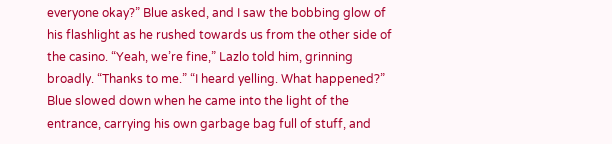everyone okay?” Blue asked, and I saw the bobbing glow of his flashlight as he rushed towards us from the other side of the casino. “Yeah, we’re fine,” Lazlo told him, grinning broadly. “Thanks to me.” “I heard yelling. What happened?” Blue slowed down when he came into the light of the entrance, carrying his own garbage bag full of stuff, and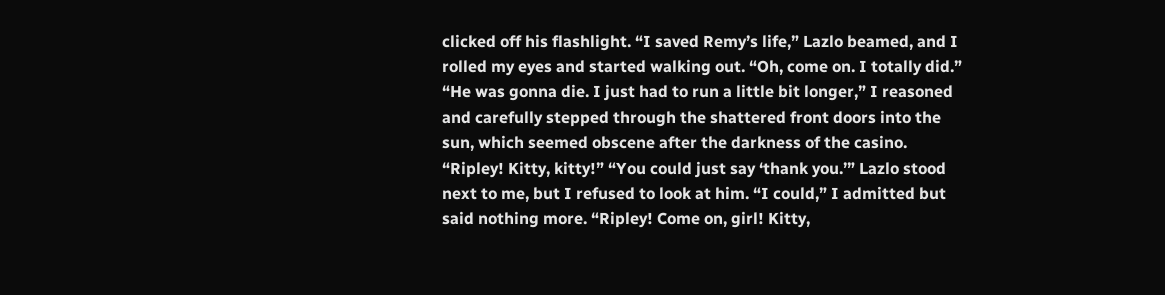clicked off his flashlight. “I saved Remy’s life,” Lazlo beamed, and I rolled my eyes and started walking out. “Oh, come on. I totally did.” “He was gonna die. I just had to run a little bit longer,” I reasoned and carefully stepped through the shattered front doors into the sun, which seemed obscene after the darkness of the casino. “Ripley! Kitty, kitty!” “You could just say ‘thank you.’” Lazlo stood next to me, but I refused to look at him. “I could,” I admitted but said nothing more. “Ripley! Come on, girl! Kitty,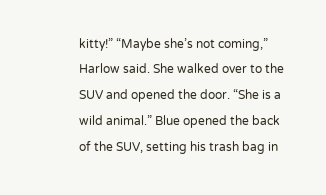kitty!” “Maybe she’s not coming,” Harlow said. She walked over to the SUV and opened the door. “She is a wild animal.” Blue opened the back of the SUV, setting his trash bag in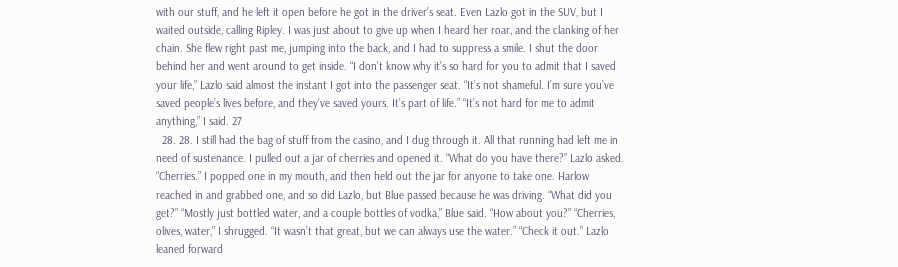with our stuff, and he left it open before he got in the driver’s seat. Even Lazlo got in the SUV, but I waited outside, calling Ripley. I was just about to give up when I heard her roar, and the clanking of her chain. She flew right past me, jumping into the back, and I had to suppress a smile. I shut the door behind her and went around to get inside. “I don’t know why it’s so hard for you to admit that I saved your life,” Lazlo said almost the instant I got into the passenger seat. “It’s not shameful. I’m sure you’ve saved people’s lives before, and they’ve saved yours. It’s part of life.” “It’s not hard for me to admit anything,” I said. 27
  28. 28. I still had the bag of stuff from the casino, and I dug through it. All that running had left me in need of sustenance. I pulled out a jar of cherries and opened it. “What do you have there?” Lazlo asked. “Cherries.” I popped one in my mouth, and then held out the jar for anyone to take one. Harlow reached in and grabbed one, and so did Lazlo, but Blue passed because he was driving. “What did you get?” “Mostly just bottled water, and a couple bottles of vodka,” Blue said. “How about you?” “Cherries, olives, water,” I shrugged. “It wasn’t that great, but we can always use the water.” “Check it out.” Lazlo leaned forward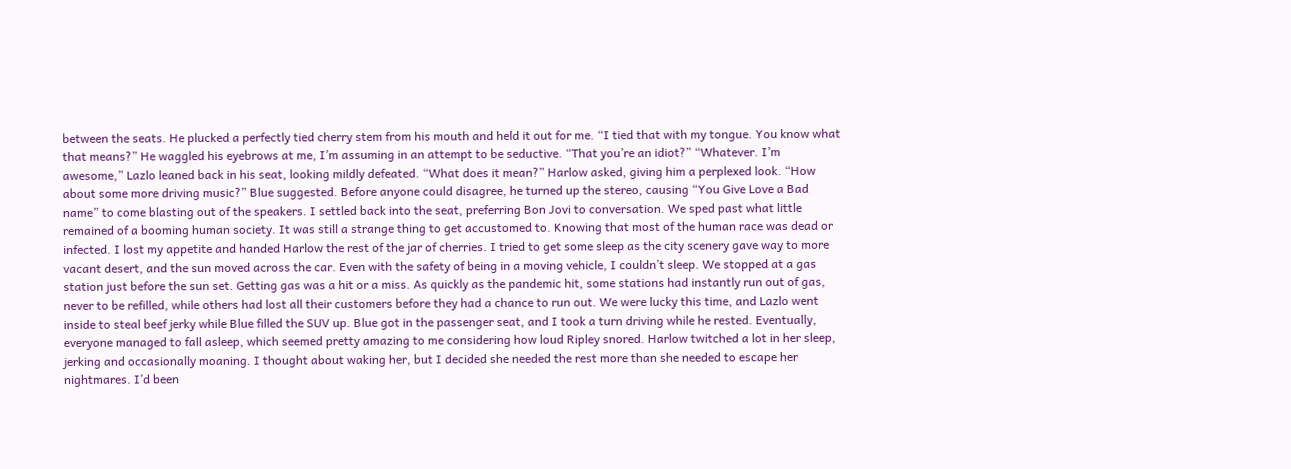between the seats. He plucked a perfectly tied cherry stem from his mouth and held it out for me. “I tied that with my tongue. You know what that means?” He waggled his eyebrows at me, I’m assuming in an attempt to be seductive. “That you’re an idiot?” “Whatever. I’m awesome,” Lazlo leaned back in his seat, looking mildly defeated. “What does it mean?” Harlow asked, giving him a perplexed look. “How about some more driving music?” Blue suggested. Before anyone could disagree, he turned up the stereo, causing “You Give Love a Bad name” to come blasting out of the speakers. I settled back into the seat, preferring Bon Jovi to conversation. We sped past what little remained of a booming human society. It was still a strange thing to get accustomed to. Knowing that most of the human race was dead or infected. I lost my appetite and handed Harlow the rest of the jar of cherries. I tried to get some sleep as the city scenery gave way to more vacant desert, and the sun moved across the car. Even with the safety of being in a moving vehicle, I couldn’t sleep. We stopped at a gas station just before the sun set. Getting gas was a hit or a miss. As quickly as the pandemic hit, some stations had instantly run out of gas, never to be refilled, while others had lost all their customers before they had a chance to run out. We were lucky this time, and Lazlo went inside to steal beef jerky while Blue filled the SUV up. Blue got in the passenger seat, and I took a turn driving while he rested. Eventually, everyone managed to fall asleep, which seemed pretty amazing to me considering how loud Ripley snored. Harlow twitched a lot in her sleep, jerking and occasionally moaning. I thought about waking her, but I decided she needed the rest more than she needed to escape her nightmares. I’d been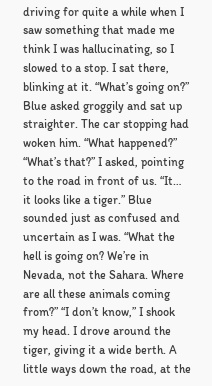driving for quite a while when I saw something that made me think I was hallucinating, so I slowed to a stop. I sat there, blinking at it. “What’s going on?” Blue asked groggily and sat up straighter. The car stopping had woken him. “What happened?” “What’s that?” I asked, pointing to the road in front of us. “It… it looks like a tiger.” Blue sounded just as confused and uncertain as I was. “What the hell is going on? We’re in Nevada, not the Sahara. Where are all these animals coming from?” “I don’t know,” I shook my head. I drove around the tiger, giving it a wide berth. A little ways down the road, at the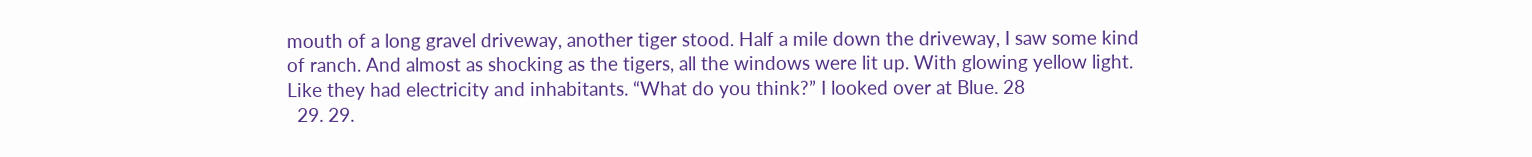mouth of a long gravel driveway, another tiger stood. Half a mile down the driveway, I saw some kind of ranch. And almost as shocking as the tigers, all the windows were lit up. With glowing yellow light. Like they had electricity and inhabitants. “What do you think?” I looked over at Blue. 28
  29. 29.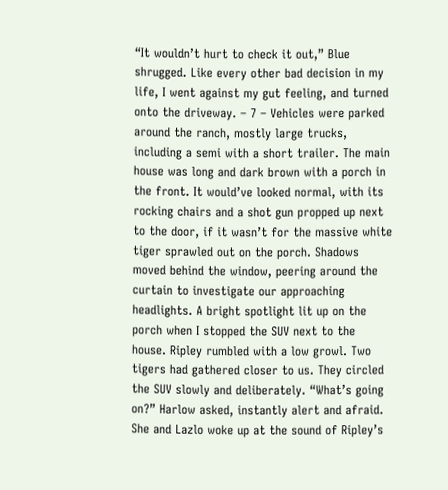“It wouldn’t hurt to check it out,” Blue shrugged. Like every other bad decision in my life, I went against my gut feeling, and turned onto the driveway. – 7 – Vehicles were parked around the ranch, mostly large trucks, including a semi with a short trailer. The main house was long and dark brown with a porch in the front. It would’ve looked normal, with its rocking chairs and a shot gun propped up next to the door, if it wasn’t for the massive white tiger sprawled out on the porch. Shadows moved behind the window, peering around the curtain to investigate our approaching headlights. A bright spotlight lit up on the porch when I stopped the SUV next to the house. Ripley rumbled with a low growl. Two tigers had gathered closer to us. They circled the SUV slowly and deliberately. “What’s going on?” Harlow asked, instantly alert and afraid. She and Lazlo woke up at the sound of Ripley’s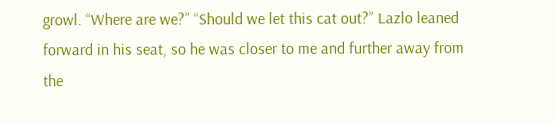growl. “Where are we?” “Should we let this cat out?” Lazlo leaned forward in his seat, so he was closer to me and further away from the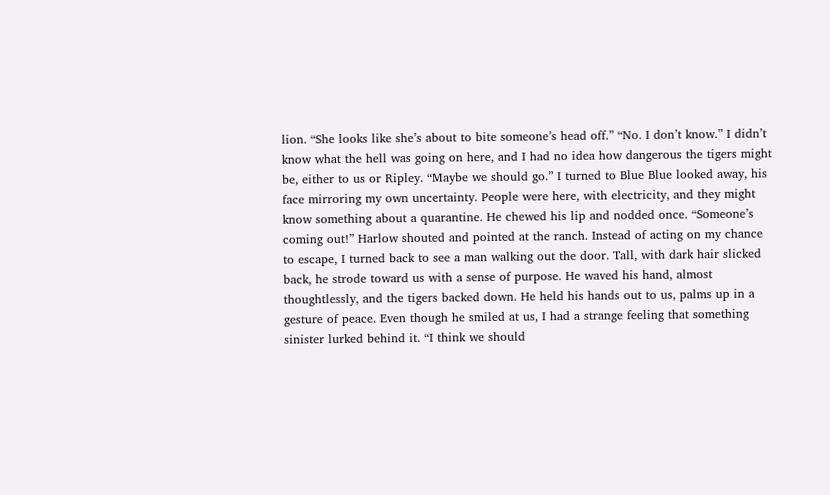lion. “She looks like she’s about to bite someone’s head off.” “No. I don’t know.” I didn’t know what the hell was going on here, and I had no idea how dangerous the tigers might be, either to us or Ripley. “Maybe we should go.” I turned to Blue Blue looked away, his face mirroring my own uncertainty. People were here, with electricity, and they might know something about a quarantine. He chewed his lip and nodded once. “Someone’s coming out!” Harlow shouted and pointed at the ranch. Instead of acting on my chance to escape, I turned back to see a man walking out the door. Tall, with dark hair slicked back, he strode toward us with a sense of purpose. He waved his hand, almost thoughtlessly, and the tigers backed down. He held his hands out to us, palms up in a gesture of peace. Even though he smiled at us, I had a strange feeling that something sinister lurked behind it. “I think we should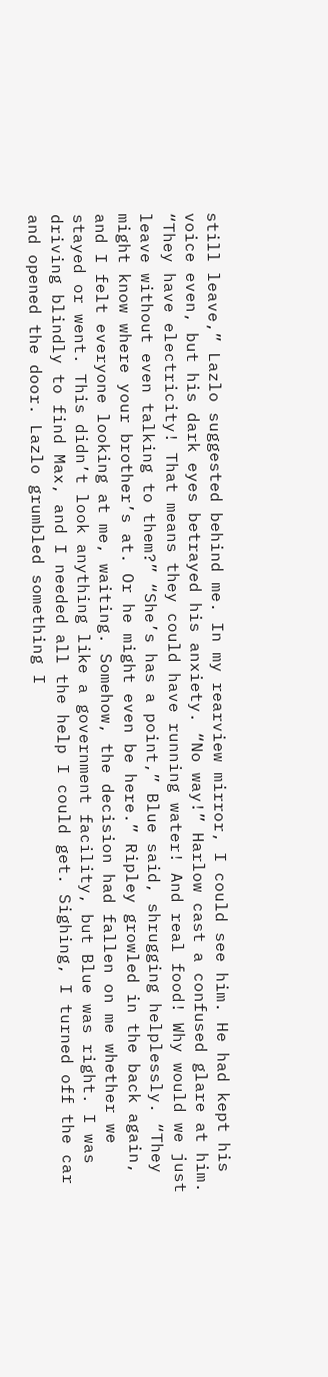still leave,” Lazlo suggested behind me. In my rearview mirror, I could see him. He had kept his voice even, but his dark eyes betrayed his anxiety. “No way!” Harlow cast a confused glare at him. “They have electricity! That means they could have running water! And real food! Why would we just leave without even talking to them?” “She’s has a point,” Blue said, shrugging helplessly. “They might know where your brother’s at. Or he might even be here.” Ripley growled in the back again, and I felt everyone looking at me, waiting. Somehow, the decision had fallen on me whether we stayed or went. This didn’t look anything like a government facility, but Blue was right. I was driving blindly to find Max, and I needed all the help I could get. Sighing, I turned off the car and opened the door. Lazlo grumbled something I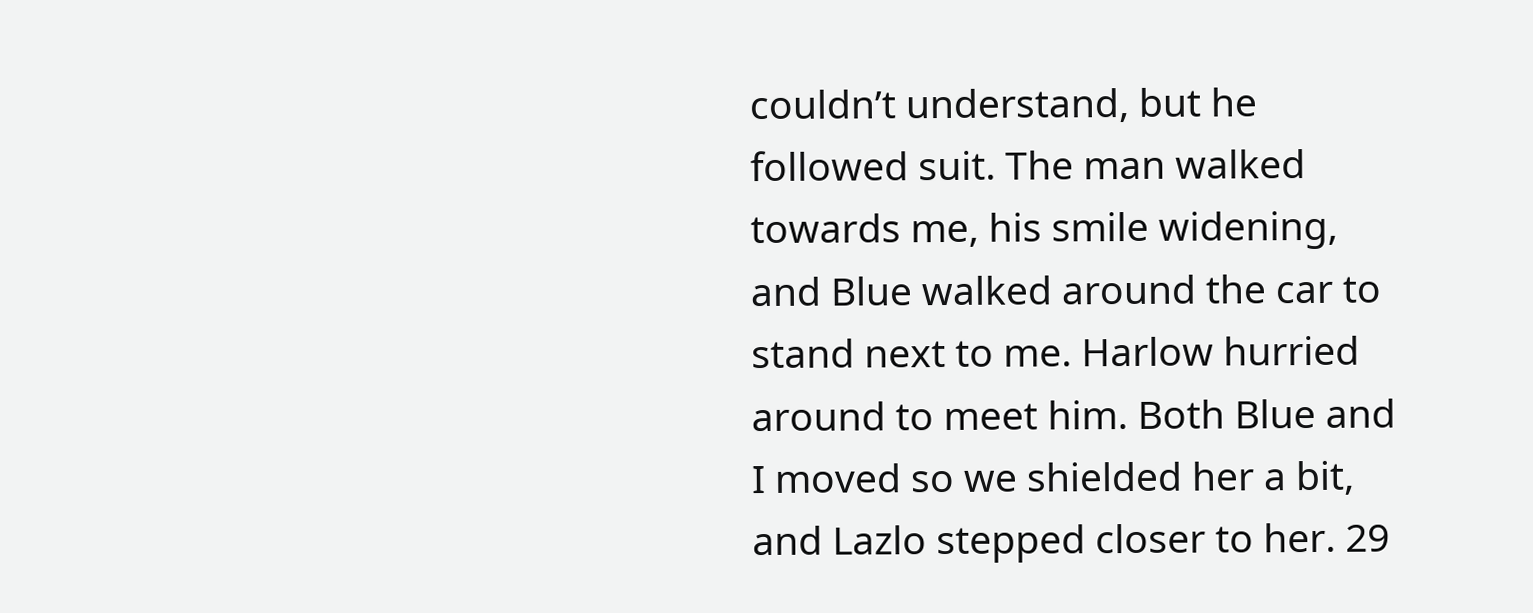couldn’t understand, but he followed suit. The man walked towards me, his smile widening, and Blue walked around the car to stand next to me. Harlow hurried around to meet him. Both Blue and I moved so we shielded her a bit, and Lazlo stepped closer to her. 29